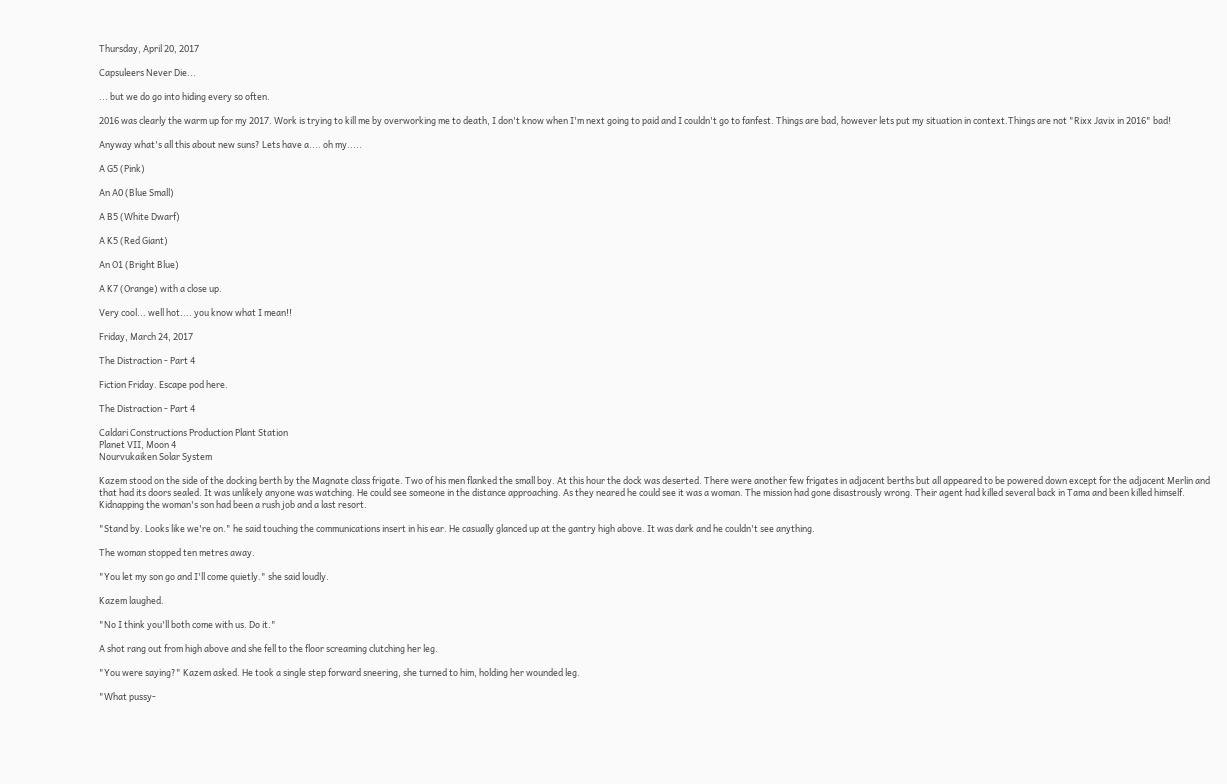Thursday, April 20, 2017

Capsuleers Never Die...

... but we do go into hiding every so often.

2016 was clearly the warm up for my 2017. Work is trying to kill me by overworking me to death, I don't know when I'm next going to paid and I couldn't go to fanfest. Things are bad, however lets put my situation in context.Things are not "Rixx Javix in 2016" bad!

Anyway what's all this about new suns? Lets have a.... oh my.....

A G5 (Pink)

An A0 (Blue Small)

A B5 (White Dwarf)

A K5 (Red Giant)

An O1 (Bright Blue)

A K7 (Orange) with a close up.

Very cool... well hot.... you know what I mean!!

Friday, March 24, 2017

The Distraction - Part 4

Fiction Friday. Escape pod here.

The Distraction - Part 4

Caldari Constructions Production Plant Station
Planet VII, Moon 4
Nourvukaiken Solar System

Kazem stood on the side of the docking berth by the Magnate class frigate. Two of his men flanked the small boy. At this hour the dock was deserted. There were another few frigates in adjacent berths but all appeared to be powered down except for the adjacent Merlin and that had its doors sealed. It was unlikely anyone was watching. He could see someone in the distance approaching. As they neared he could see it was a woman. The mission had gone disastrously wrong. Their agent had killed several back in Tama and been killed himself. Kidnapping the woman's son had been a rush job and a last resort.

"Stand by. Looks like we're on." he said touching the communications insert in his ear. He casually glanced up at the gantry high above. It was dark and he couldn't see anything.

The woman stopped ten metres away.

"You let my son go and I'll come quietly." she said loudly.

Kazem laughed.

"No I think you'll both come with us. Do it."

A shot rang out from high above and she fell to the floor screaming clutching her leg.

"You were saying?" Kazem asked. He took a single step forward sneering, she turned to him, holding her wounded leg.

"What pussy-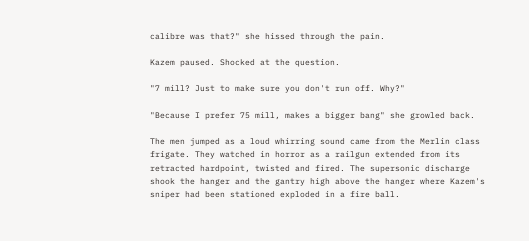calibre was that?" she hissed through the pain.

Kazem paused. Shocked at the question.

"7 mill? Just to make sure you don't run off. Why?"

"Because I prefer 75 mill, makes a bigger bang" she growled back.

The men jumped as a loud whirring sound came from the Merlin class frigate. They watched in horror as a railgun extended from its retracted hardpoint, twisted and fired. The supersonic discharge shook the hanger and the gantry high above the hanger where Kazem's sniper had been stationed exploded in a fire ball.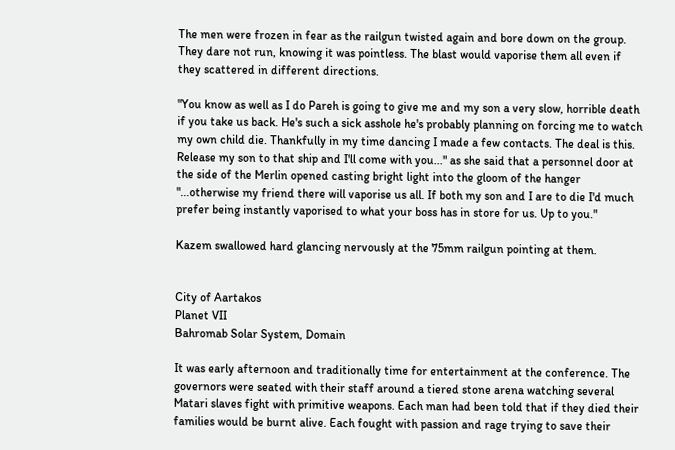The men were frozen in fear as the railgun twisted again and bore down on the group. They dare not run, knowing it was pointless. The blast would vaporise them all even if they scattered in different directions.

"You know as well as I do Pareh is going to give me and my son a very slow, horrible death if you take us back. He's such a sick asshole he's probably planning on forcing me to watch my own child die. Thankfully in my time dancing I made a few contacts. The deal is this. Release my son to that ship and I'll come with you..." as she said that a personnel door at the side of the Merlin opened casting bright light into the gloom of the hanger "...otherwise my friend there will vaporise us all. If both my son and I are to die I'd much prefer being instantly vaporised to what your boss has in store for us. Up to you."

Kazem swallowed hard glancing nervously at the 75mm railgun pointing at them.


City of Aartakos
Planet VII
Bahromab Solar System, Domain

It was early afternoon and traditionally time for entertainment at the conference. The governors were seated with their staff around a tiered stone arena watching several Matari slaves fight with primitive weapons. Each man had been told that if they died their families would be burnt alive. Each fought with passion and rage trying to save their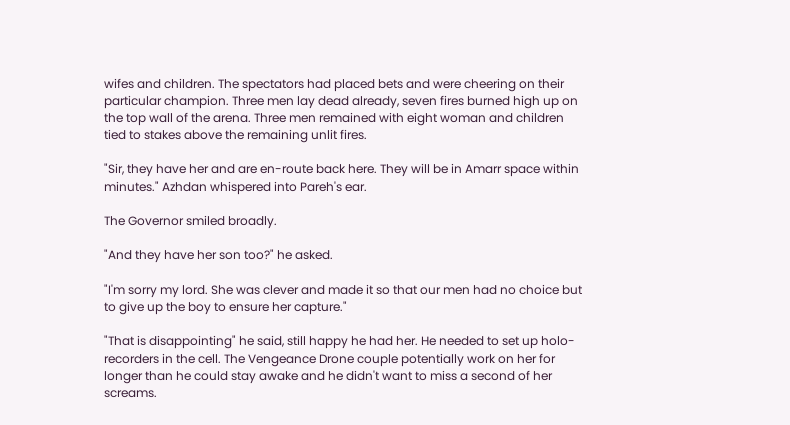wifes and children. The spectators had placed bets and were cheering on their particular champion. Three men lay dead already, seven fires burned high up on the top wall of the arena. Three men remained with eight woman and children tied to stakes above the remaining unlit fires.

"Sir, they have her and are en-route back here. They will be in Amarr space within minutes." Azhdan whispered into Pareh's ear.

The Governor smiled broadly.

"And they have her son too?" he asked.

"I'm sorry my lord. She was clever and made it so that our men had no choice but to give up the boy to ensure her capture."

"That is disappointing" he said, still happy he had her. He needed to set up holo-recorders in the cell. The Vengeance Drone couple potentially work on her for longer than he could stay awake and he didn't want to miss a second of her screams.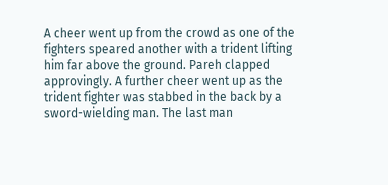A cheer went up from the crowd as one of the fighters speared another with a trident lifting him far above the ground. Pareh clapped approvingly. A further cheer went up as the trident fighter was stabbed in the back by a sword-wielding man. The last man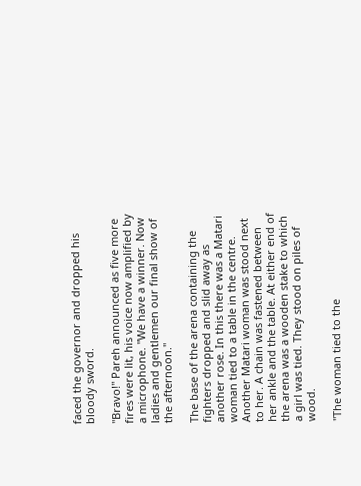faced the governor and dropped his bloody sword.

"Bravo!" Pareh announced as five more fires were lit, his voice now amplified by a microphone. "We have a winner. Now ladies and gentlemen our final show of the afternoon."

The base of the arena containing the fighters dropped and slid away as another rose. In this there was a Matari woman tied to a table in the centre. Another Matari woman was stood next to her. A chain was fastened between her ankle and the table. At either end of the arena was a wooden stake to which a girl was tied. They stood on piles of wood.

"The woman tied to the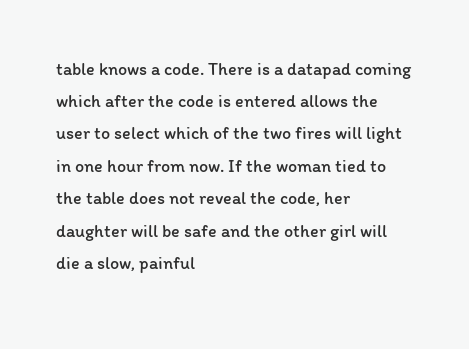table knows a code. There is a datapad coming which after the code is entered allows the user to select which of the two fires will light in one hour from now. If the woman tied to the table does not reveal the code, her daughter will be safe and the other girl will die a slow, painful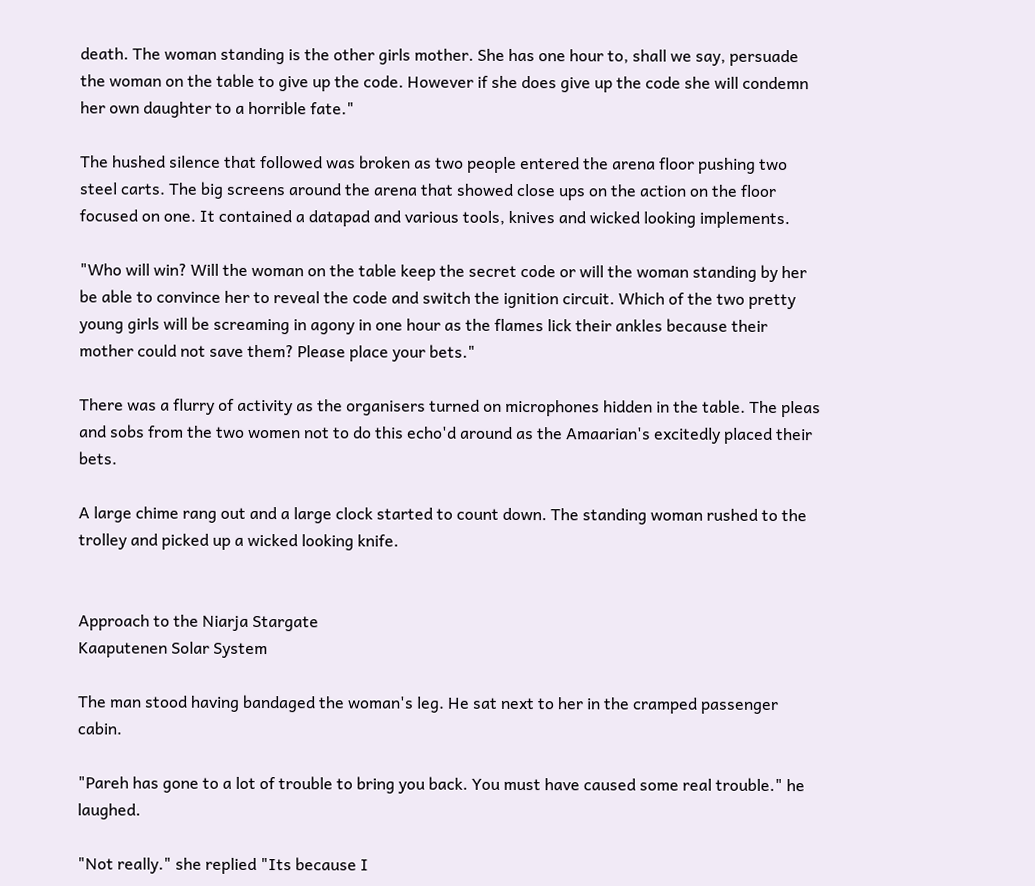death. The woman standing is the other girls mother. She has one hour to, shall we say, persuade the woman on the table to give up the code. However if she does give up the code she will condemn her own daughter to a horrible fate."

The hushed silence that followed was broken as two people entered the arena floor pushing two steel carts. The big screens around the arena that showed close ups on the action on the floor focused on one. It contained a datapad and various tools, knives and wicked looking implements.

"Who will win? Will the woman on the table keep the secret code or will the woman standing by her be able to convince her to reveal the code and switch the ignition circuit. Which of the two pretty young girls will be screaming in agony in one hour as the flames lick their ankles because their mother could not save them? Please place your bets."

There was a flurry of activity as the organisers turned on microphones hidden in the table. The pleas and sobs from the two women not to do this echo'd around as the Amaarian's excitedly placed their bets.

A large chime rang out and a large clock started to count down. The standing woman rushed to the trolley and picked up a wicked looking knife.


Approach to the Niarja Stargate
Kaaputenen Solar System

The man stood having bandaged the woman's leg. He sat next to her in the cramped passenger cabin.

"Pareh has gone to a lot of trouble to bring you back. You must have caused some real trouble." he laughed.

"Not really." she replied "Its because I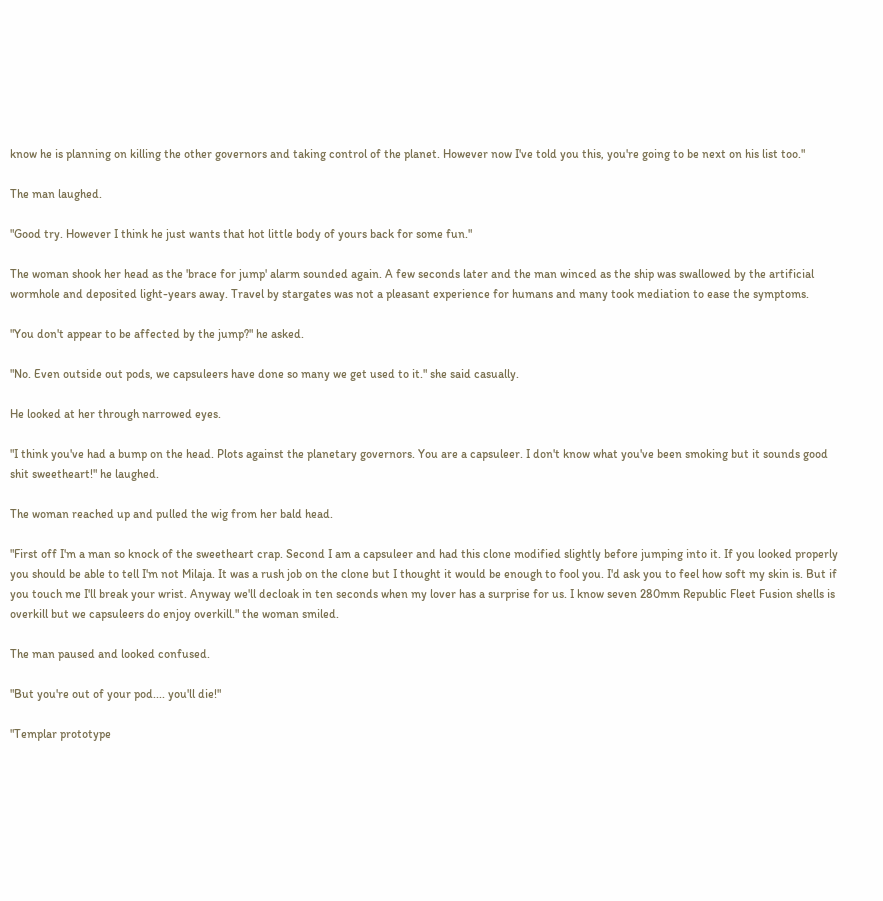know he is planning on killing the other governors and taking control of the planet. However now I've told you this, you're going to be next on his list too."

The man laughed.

"Good try. However I think he just wants that hot little body of yours back for some fun."

The woman shook her head as the 'brace for jump' alarm sounded again. A few seconds later and the man winced as the ship was swallowed by the artificial wormhole and deposited light-years away. Travel by stargates was not a pleasant experience for humans and many took mediation to ease the symptoms.

"You don't appear to be affected by the jump?" he asked.

"No. Even outside out pods, we capsuleers have done so many we get used to it." she said casually.

He looked at her through narrowed eyes.

"I think you've had a bump on the head. Plots against the planetary governors. You are a capsuleer. I don't know what you've been smoking but it sounds good shit sweetheart!" he laughed.

The woman reached up and pulled the wig from her bald head.

"First off I'm a man so knock of the sweetheart crap. Second I am a capsuleer and had this clone modified slightly before jumping into it. If you looked properly you should be able to tell I'm not Milaja. It was a rush job on the clone but I thought it would be enough to fool you. I'd ask you to feel how soft my skin is. But if you touch me I'll break your wrist. Anyway we'll decloak in ten seconds when my lover has a surprise for us. I know seven 280mm Republic Fleet Fusion shells is overkill but we capsuleers do enjoy overkill." the woman smiled.

The man paused and looked confused.

"But you're out of your pod.... you'll die!"

"Templar prototype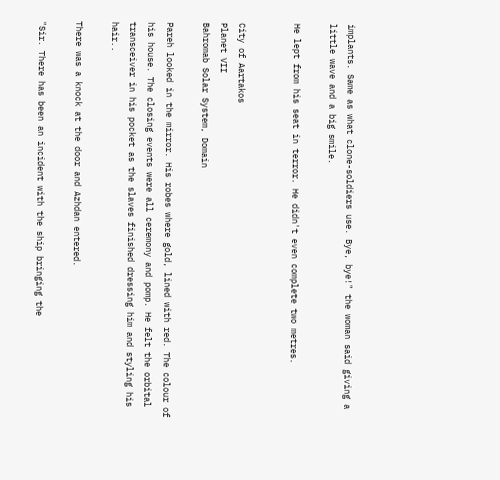implants. Same as what clone-soldiers use. Bye, bye!" the woman said giving a little wave and a big smile.

He lept from his seat in terror. He didn't even complete two metres.


City of Aartakos
Planet VII
Bahromab Solar System, Domain

Pareh looked in the mirror. His robes where gold, lined with red. The colour of his house. The closing events were all ceremony and pomp. He felt the orbital transceiver in his pocket as the slaves finished dressing him and styling his hair..

There was a knock at the door and Azhdan entered.

"Sir. There has been an incident with the ship bringing the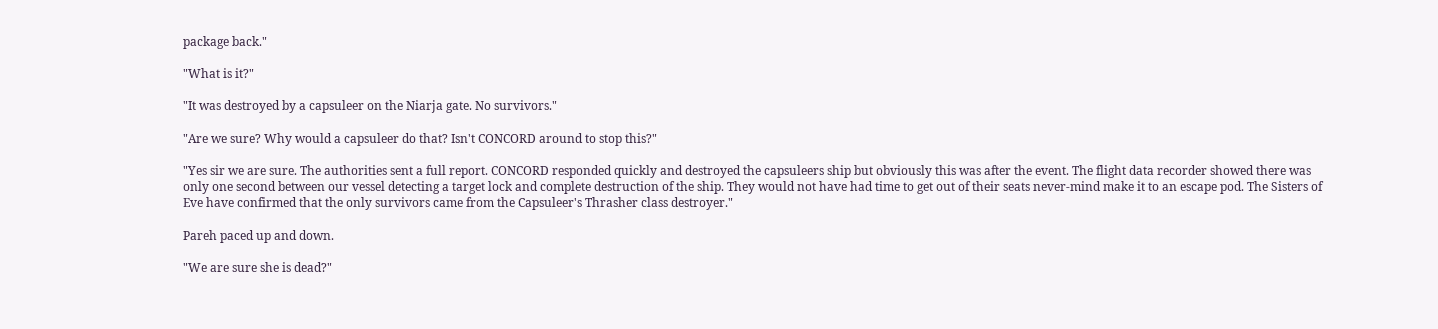package back."

"What is it?"

"It was destroyed by a capsuleer on the Niarja gate. No survivors."

"Are we sure? Why would a capsuleer do that? Isn't CONCORD around to stop this?"

"Yes sir we are sure. The authorities sent a full report. CONCORD responded quickly and destroyed the capsuleers ship but obviously this was after the event. The flight data recorder showed there was only one second between our vessel detecting a target lock and complete destruction of the ship. They would not have had time to get out of their seats never-mind make it to an escape pod. The Sisters of Eve have confirmed that the only survivors came from the Capsuleer's Thrasher class destroyer."

Pareh paced up and down.

"We are sure she is dead?"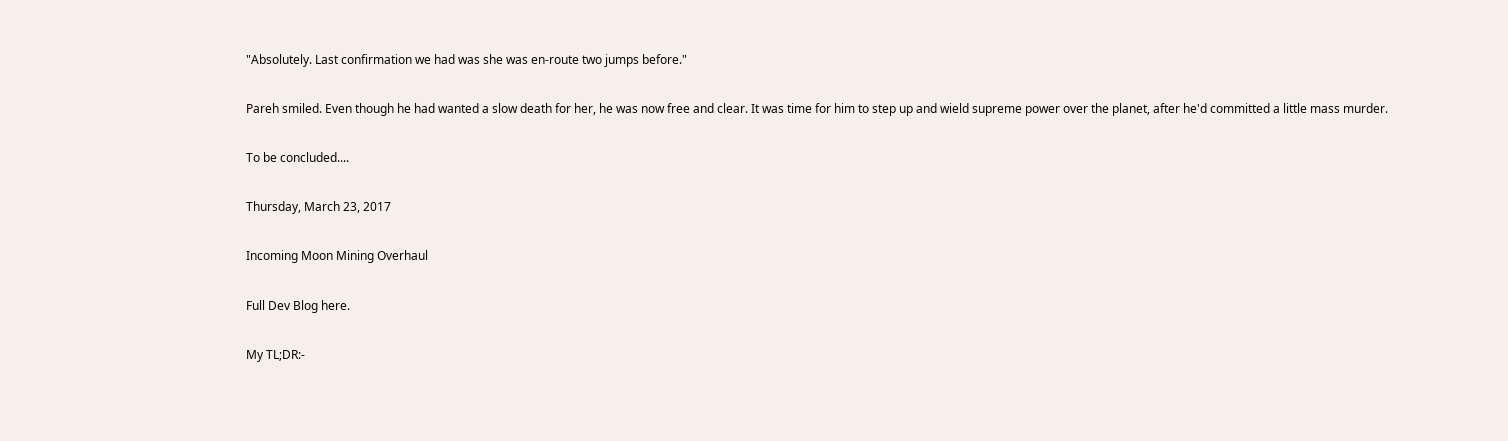"Absolutely. Last confirmation we had was she was en-route two jumps before."

Pareh smiled. Even though he had wanted a slow death for her, he was now free and clear. It was time for him to step up and wield supreme power over the planet, after he'd committed a little mass murder.

To be concluded....

Thursday, March 23, 2017

Incoming Moon Mining Overhaul

Full Dev Blog here.

My TL;DR:-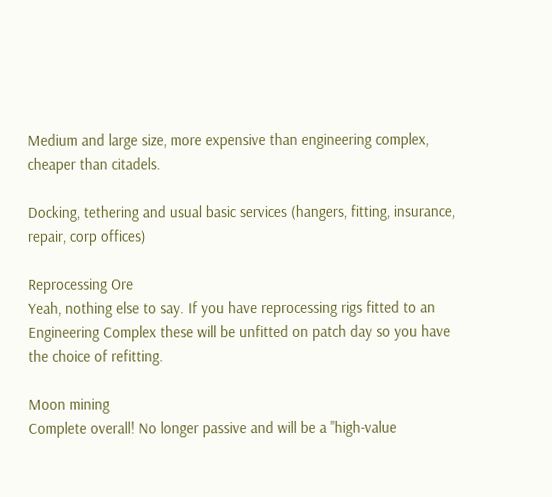Medium and large size, more expensive than engineering complex, cheaper than citadels.

Docking, tethering and usual basic services (hangers, fitting, insurance, repair, corp offices)

Reprocessing Ore
Yeah, nothing else to say. If you have reprocessing rigs fitted to an Engineering Complex these will be unfitted on patch day so you have the choice of refitting.

Moon mining
Complete overall! No longer passive and will be a "high-value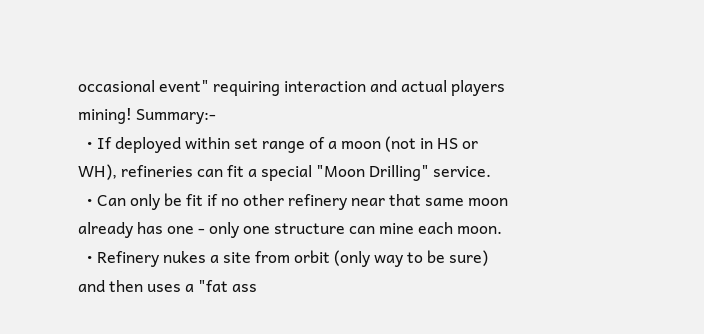occasional event" requiring interaction and actual players mining! Summary:-
  • If deployed within set range of a moon (not in HS or WH), refineries can fit a special "Moon Drilling" service.
  • Can only be fit if no other refinery near that same moon already has one - only one structure can mine each moon.
  • Refinery nukes a site from orbit (only way to be sure) and then uses a "fat ass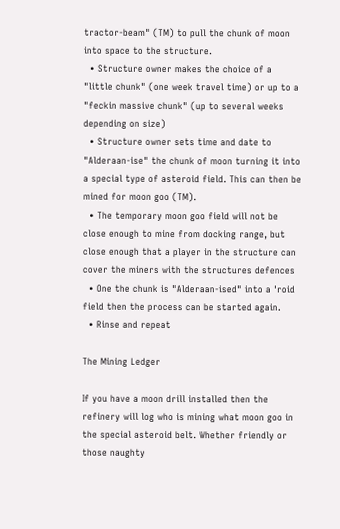tractor-beam" (TM) to pull the chunk of moon into space to the structure.
  • Structure owner makes the choice of a "little chunk" (one week travel time) or up to a "feckin massive chunk" (up to several weeks depending on size)
  • Structure owner sets time and date to "Alderaan-ise" the chunk of moon turning it into a special type of asteroid field. This can then be mined for moon goo (TM).
  • The temporary moon goo field will not be close enough to mine from docking range, but close enough that a player in the structure can cover the miners with the structures defences
  • One the chunk is "Alderaan-ised" into a 'roid field then the process can be started again.
  • Rinse and repeat

The Mining Ledger

If you have a moon drill installed then the refinery will log who is mining what moon goo in the special asteroid belt. Whether friendly or those naughty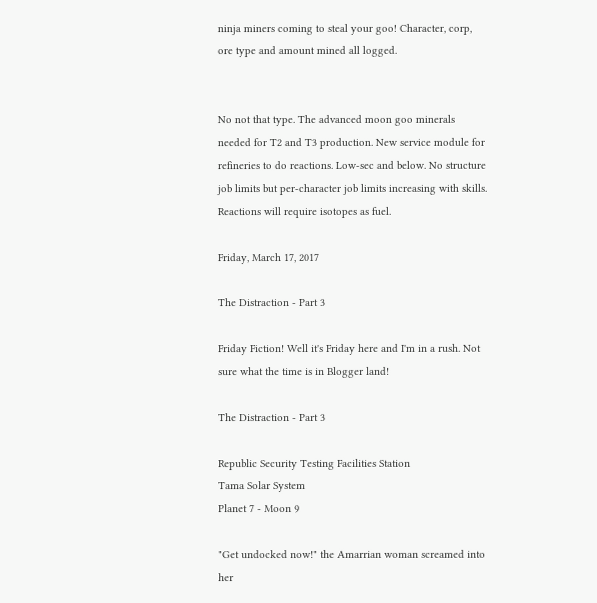ninja miners coming to steal your goo! Character, corp, ore type and amount mined all logged.


No not that type. The advanced moon goo minerals needed for T2 and T3 production. New service module for refineries to do reactions. Low-sec and below. No structure job limits but per-character job limits increasing with skills. Reactions will require isotopes as fuel.

Friday, March 17, 2017

The Distraction - Part 3

Friday Fiction! Well it's Friday here and I'm in a rush. Not sure what the time is in Blogger land!

The Distraction - Part 3

Republic Security Testing Facilities Station
Tama Solar System
Planet 7 - Moon 9

"Get undocked now!" the Amarrian woman screamed into her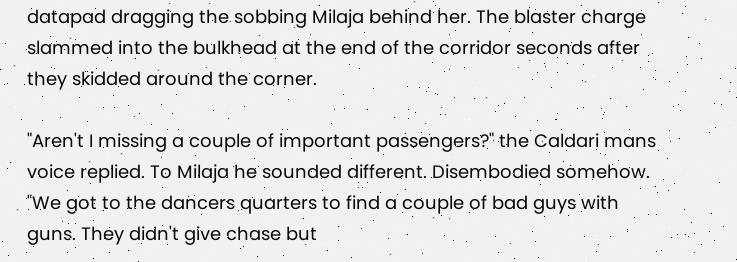datapad dragging the sobbing Milaja behind her. The blaster charge slammed into the bulkhead at the end of the corridor seconds after they skidded around the corner.

"Aren't I missing a couple of important passengers?" the Caldari mans voice replied. To Milaja he sounded different. Disembodied somehow.
"We got to the dancers quarters to find a couple of bad guys with guns. They didn't give chase but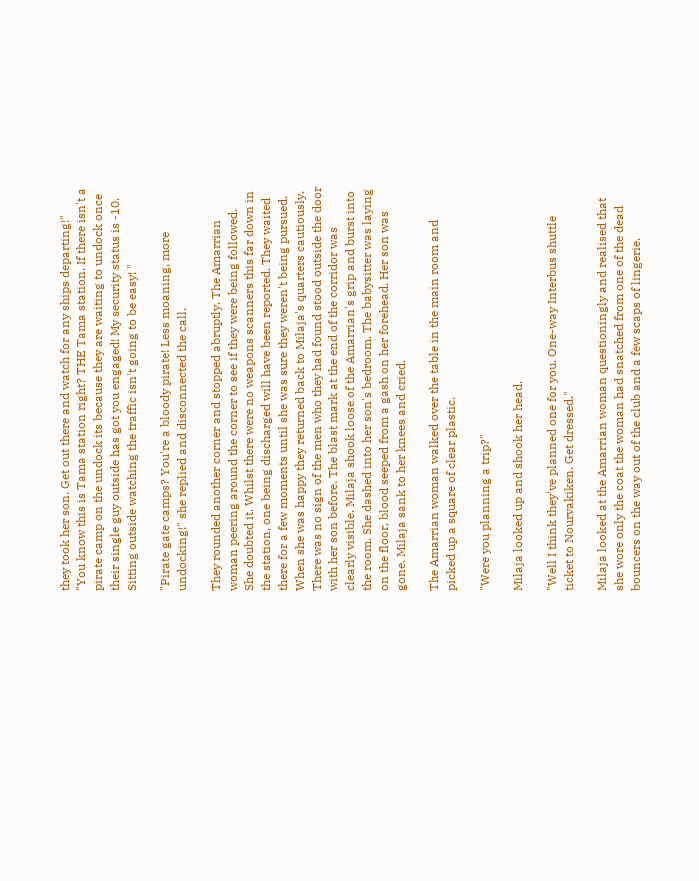they took her son. Get out there and watch for any ships departing!"
"You know this is Tama station right? THE Tama station. If there isn't a pirate camp on the undock its because they are waiting to undock once their single guy outside has got you engaged! My security status is -10. Sitting outside watching the traffic isn't going to be easy! "

"Pirate gate camps? You're a bloody pirate! Less moaning, more undocking!" she replied and disconnected the call.

They rounded another corner and stopped abruptly. The Amarrian woman peering around the corner to see if they were being followed. She doubted it. Whilst there were no weapons scanners this far down in the station, one being discharged will have been reported. They waited there for a few moments until she was sure they weren't being pursued. When she was happy they returned back to Milaja's quarters cautiously. There was no sign of the men who they had found stood outside the door with her son before. The blast mark at the end of the corridor was clearly visible. Milaja shook loose of the Amarrian's grip and burst into the room. She dashed into her son's bedroom. The babysitter was laying on the floor, blood seeped from a gash on her forehead. Her son was gone. Milaja sank to her knees and cried.

The Amarrian woman walked over the table in the main room and picked up a square of clear plastic.

"Were you planning a trip?"

Milaja looked up and shook her head.

"Well I think they've planned one for you. One-way Interbus shuttle ticket to Nourvakiken. Get dressed."

Milaja looked at the Amarrian woman questioningly and realised that she wore only the coat the woman had snatched from one of the dead bouncers on the way out of the club and a few scaps of lingerie.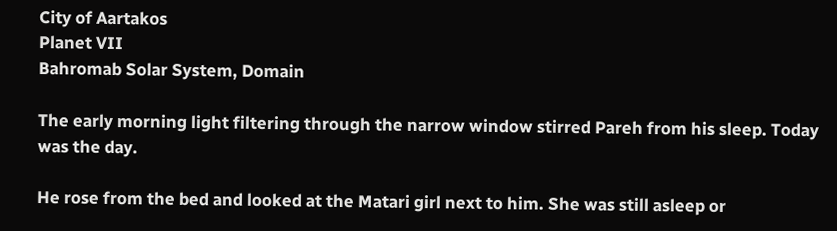City of Aartakos
Planet VII
Bahromab Solar System, Domain

The early morning light filtering through the narrow window stirred Pareh from his sleep. Today was the day.

He rose from the bed and looked at the Matari girl next to him. She was still asleep or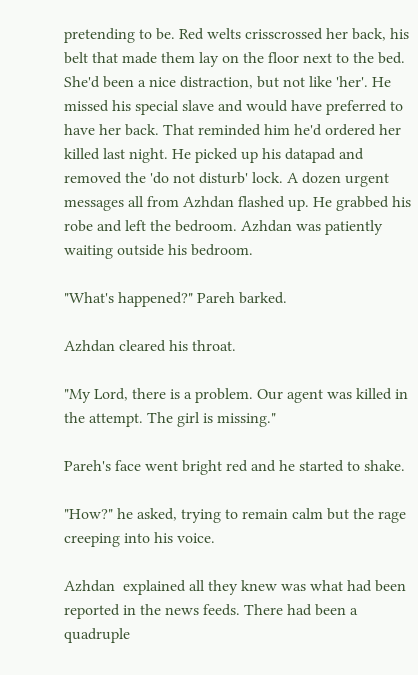pretending to be. Red welts crisscrossed her back, his belt that made them lay on the floor next to the bed. She'd been a nice distraction, but not like 'her'. He missed his special slave and would have preferred to have her back. That reminded him he'd ordered her killed last night. He picked up his datapad and removed the 'do not disturb' lock. A dozen urgent messages all from Azhdan flashed up. He grabbed his robe and left the bedroom. Azhdan was patiently waiting outside his bedroom.

"What's happened?" Pareh barked.

Azhdan cleared his throat.

"My Lord, there is a problem. Our agent was killed in the attempt. The girl is missing."

Pareh's face went bright red and he started to shake.

"How?" he asked, trying to remain calm but the rage creeping into his voice.

Azhdan  explained all they knew was what had been reported in the news feeds. There had been a quadruple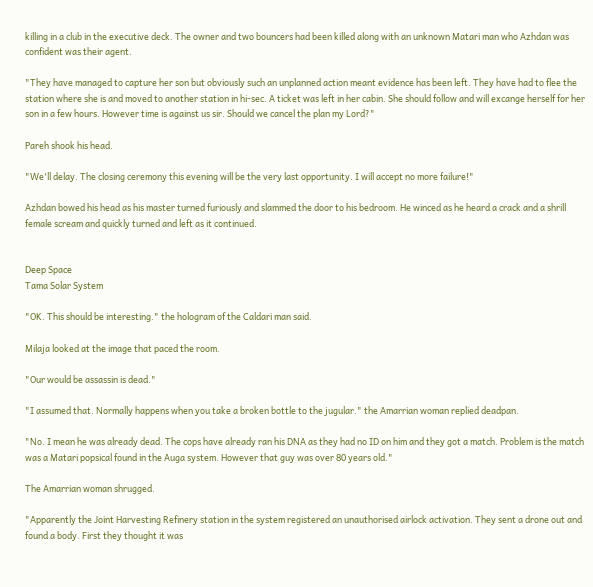killing in a club in the executive deck. The owner and two bouncers had been killed along with an unknown Matari man who Azhdan was confident was their agent.

"They have managed to capture her son but obviously such an unplanned action meant evidence has been left. They have had to flee the station where she is and moved to another station in hi-sec. A ticket was left in her cabin. She should follow and will excange herself for her son in a few hours. However time is against us sir. Should we cancel the plan my Lord?"

Pareh shook his head.

"We'll delay. The closing ceremony this evening will be the very last opportunity. I will accept no more failure!"

Azhdan bowed his head as his master turned furiously and slammed the door to his bedroom. He winced as he heard a crack and a shrill female scream and quickly turned and left as it continued.


Deep Space
Tama Solar System

"OK. This should be interesting." the hologram of the Caldari man said.

Milaja looked at the image that paced the room.

"Our would be assassin is dead."

"I assumed that. Normally happens when you take a broken bottle to the jugular." the Amarrian woman replied deadpan.

"No. I mean he was already dead. The cops have already ran his DNA as they had no ID on him and they got a match. Problem is the match was a Matari popsical found in the Auga system. However that guy was over 80 years old."

The Amarrian woman shrugged.

"Apparently the Joint Harvesting Refinery station in the system registered an unauthorised airlock activation. They sent a drone out and found a body. First they thought it was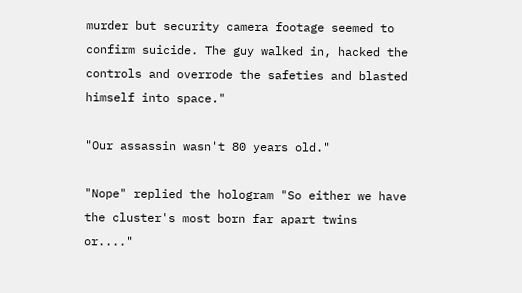murder but security camera footage seemed to confirm suicide. The guy walked in, hacked the controls and overrode the safeties and blasted himself into space."

"Our assassin wasn't 80 years old."

"Nope" replied the hologram "So either we have the cluster's most born far apart twins or...."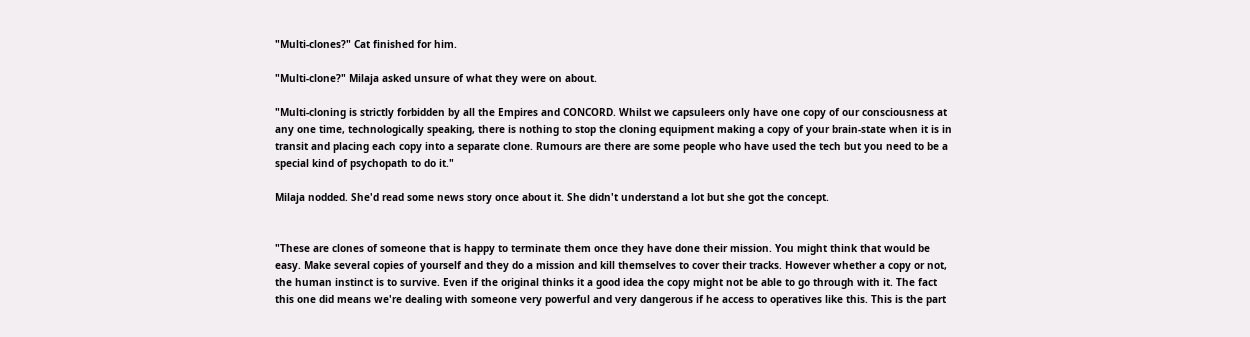"Multi-clones?" Cat finished for him.

"Multi-clone?" Milaja asked unsure of what they were on about.

"Multi-cloning is strictly forbidden by all the Empires and CONCORD. Whilst we capsuleers only have one copy of our consciousness at any one time, technologically speaking, there is nothing to stop the cloning equipment making a copy of your brain-state when it is in transit and placing each copy into a separate clone. Rumours are there are some people who have used the tech but you need to be a special kind of psychopath to do it."

Milaja nodded. She'd read some news story once about it. She didn't understand a lot but she got the concept.


"These are clones of someone that is happy to terminate them once they have done their mission. You might think that would be easy. Make several copies of yourself and they do a mission and kill themselves to cover their tracks. However whether a copy or not, the human instinct is to survive. Even if the original thinks it a good idea the copy might not be able to go through with it. The fact this one did means we're dealing with someone very powerful and very dangerous if he access to operatives like this. This is the part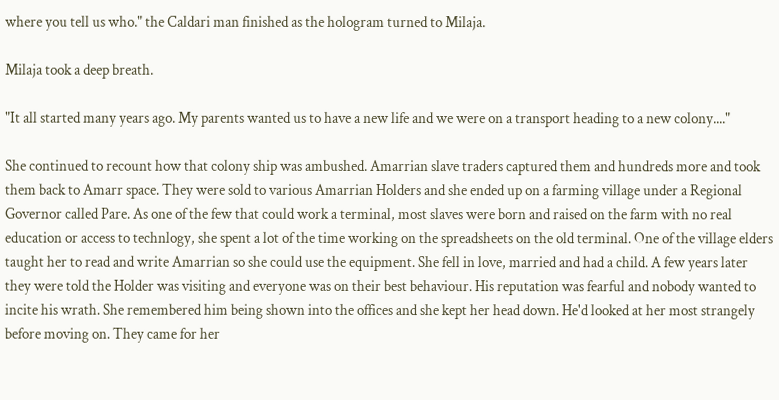where you tell us who." the Caldari man finished as the hologram turned to Milaja.

Milaja took a deep breath.

"It all started many years ago. My parents wanted us to have a new life and we were on a transport heading to a new colony...."

She continued to recount how that colony ship was ambushed. Amarrian slave traders captured them and hundreds more and took them back to Amarr space. They were sold to various Amarrian Holders and she ended up on a farming village under a Regional Governor called Pare. As one of the few that could work a terminal, most slaves were born and raised on the farm with no real education or access to technlogy, she spent a lot of the time working on the spreadsheets on the old terminal. One of the village elders taught her to read and write Amarrian so she could use the equipment. She fell in love, married and had a child. A few years later they were told the Holder was visiting and everyone was on their best behaviour. His reputation was fearful and nobody wanted to incite his wrath. She remembered him being shown into the offices and she kept her head down. He'd looked at her most strangely before moving on. They came for her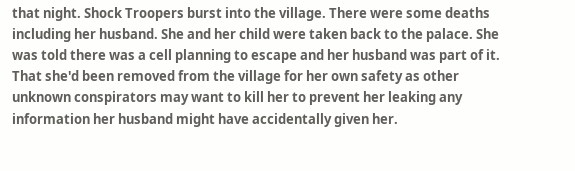that night. Shock Troopers burst into the village. There were some deaths including her husband. She and her child were taken back to the palace. She was told there was a cell planning to escape and her husband was part of it. That she'd been removed from the village for her own safety as other unknown conspirators may want to kill her to prevent her leaking any information her husband might have accidentally given her.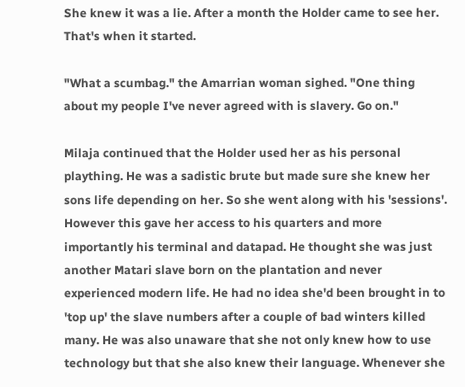She knew it was a lie. After a month the Holder came to see her. That's when it started.

"What a scumbag." the Amarrian woman sighed. "One thing about my people I've never agreed with is slavery. Go on."

Milaja continued that the Holder used her as his personal plaything. He was a sadistic brute but made sure she knew her sons life depending on her. So she went along with his 'sessions'. However this gave her access to his quarters and more importantly his terminal and datapad. He thought she was just another Matari slave born on the plantation and never experienced modern life. He had no idea she'd been brought in to 'top up' the slave numbers after a couple of bad winters killed many. He was also unaware that she not only knew how to use technology but that she also knew their language. Whenever she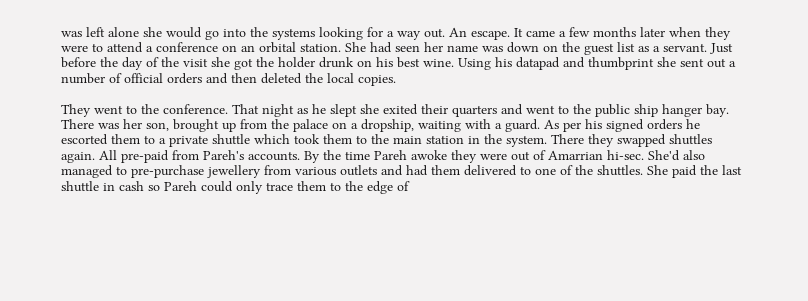was left alone she would go into the systems looking for a way out. An escape. It came a few months later when they were to attend a conference on an orbital station. She had seen her name was down on the guest list as a servant. Just before the day of the visit she got the holder drunk on his best wine. Using his datapad and thumbprint she sent out a number of official orders and then deleted the local copies.

They went to the conference. That night as he slept she exited their quarters and went to the public ship hanger bay. There was her son, brought up from the palace on a dropship, waiting with a guard. As per his signed orders he escorted them to a private shuttle which took them to the main station in the system. There they swapped shuttles again. All pre-paid from Pareh's accounts. By the time Pareh awoke they were out of Amarrian hi-sec. She'd also managed to pre-purchase jewellery from various outlets and had them delivered to one of the shuttles. She paid the last shuttle in cash so Pareh could only trace them to the edge of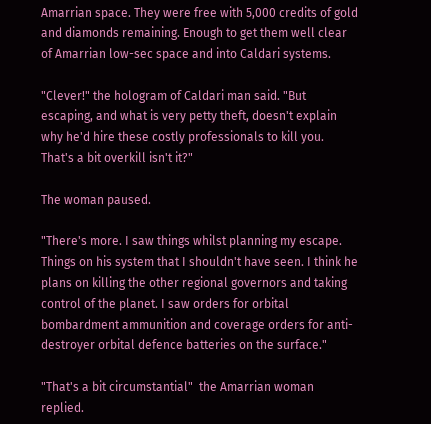Amarrian space. They were free with 5,000 credits of gold and diamonds remaining. Enough to get them well clear of Amarrian low-sec space and into Caldari systems.

"Clever!" the hologram of Caldari man said. "But escaping, and what is very petty theft, doesn't explain why he'd hire these costly professionals to kill you. That's a bit overkill isn't it?"

The woman paused.

"There's more. I saw things whilst planning my escape. Things on his system that I shouldn't have seen. I think he plans on killing the other regional governors and taking control of the planet. I saw orders for orbital bombardment ammunition and coverage orders for anti-destroyer orbital defence batteries on the surface."

"That's a bit circumstantial"  the Amarrian woman replied.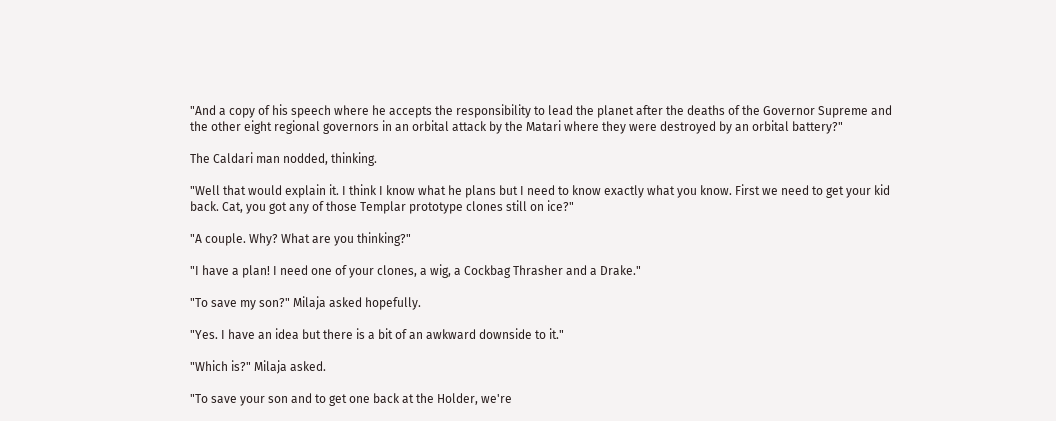"And a copy of his speech where he accepts the responsibility to lead the planet after the deaths of the Governor Supreme and the other eight regional governors in an orbital attack by the Matari where they were destroyed by an orbital battery?"

The Caldari man nodded, thinking.

"Well that would explain it. I think I know what he plans but I need to know exactly what you know. First we need to get your kid back. Cat, you got any of those Templar prototype clones still on ice?"

"A couple. Why? What are you thinking?"

"I have a plan! I need one of your clones, a wig, a Cockbag Thrasher and a Drake."

"To save my son?" Milaja asked hopefully.

"Yes. I have an idea but there is a bit of an awkward downside to it."

"Which is?" Milaja asked.

"To save your son and to get one back at the Holder, we're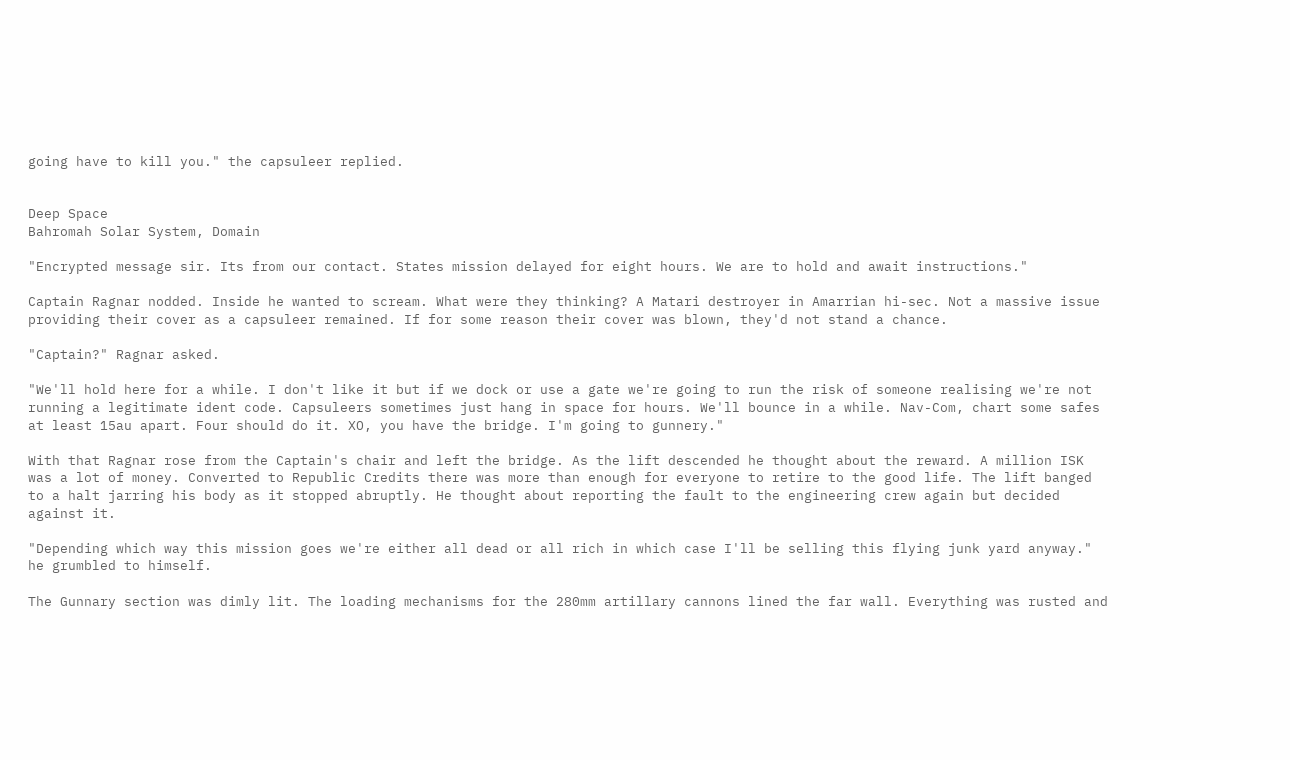going have to kill you." the capsuleer replied.


Deep Space
Bahromah Solar System, Domain

"Encrypted message sir. Its from our contact. States mission delayed for eight hours. We are to hold and await instructions."

Captain Ragnar nodded. Inside he wanted to scream. What were they thinking? A Matari destroyer in Amarrian hi-sec. Not a massive issue providing their cover as a capsuleer remained. If for some reason their cover was blown, they'd not stand a chance.

"Captain?" Ragnar asked.

"We'll hold here for a while. I don't like it but if we dock or use a gate we're going to run the risk of someone realising we're not running a legitimate ident code. Capsuleers sometimes just hang in space for hours. We'll bounce in a while. Nav-Com, chart some safes at least 15au apart. Four should do it. XO, you have the bridge. I'm going to gunnery."

With that Ragnar rose from the Captain's chair and left the bridge. As the lift descended he thought about the reward. A million ISK was a lot of money. Converted to Republic Credits there was more than enough for everyone to retire to the good life. The lift banged to a halt jarring his body as it stopped abruptly. He thought about reporting the fault to the engineering crew again but decided against it.

"Depending which way this mission goes we're either all dead or all rich in which case I'll be selling this flying junk yard anyway." he grumbled to himself.

The Gunnary section was dimly lit. The loading mechanisms for the 280mm artillary cannons lined the far wall. Everything was rusted and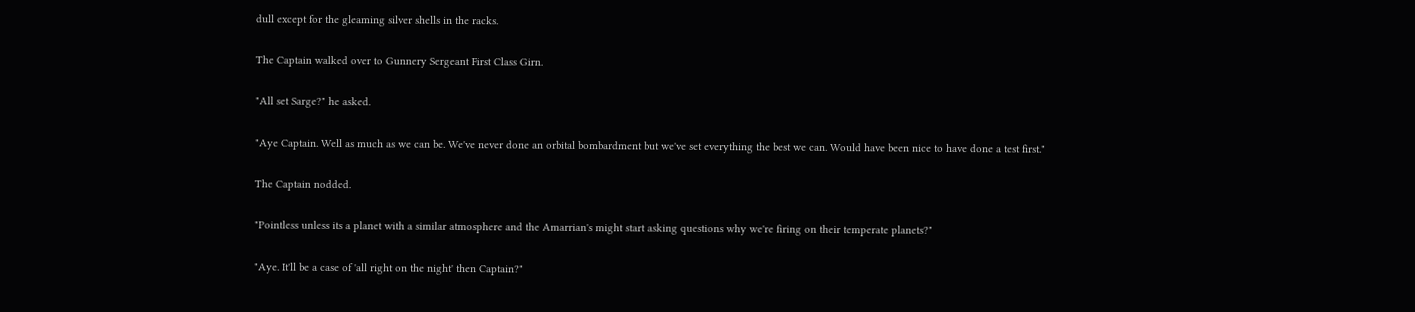dull except for the gleaming silver shells in the racks.

The Captain walked over to Gunnery Sergeant First Class Girn.

"All set Sarge?" he asked.

"Aye Captain. Well as much as we can be. We've never done an orbital bombardment but we've set everything the best we can. Would have been nice to have done a test first."

The Captain nodded.

"Pointless unless its a planet with a similar atmosphere and the Amarrian's might start asking questions why we're firing on their temperate planets?"

"Aye. It'll be a case of 'all right on the night' then Captain?"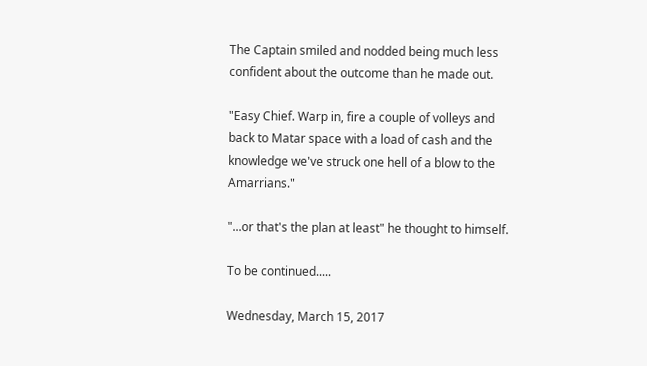The Captain smiled and nodded being much less confident about the outcome than he made out.

"Easy Chief. Warp in, fire a couple of volleys and back to Matar space with a load of cash and the knowledge we've struck one hell of a blow to the Amarrians."

"...or that's the plan at least" he thought to himself.

To be continued.....

Wednesday, March 15, 2017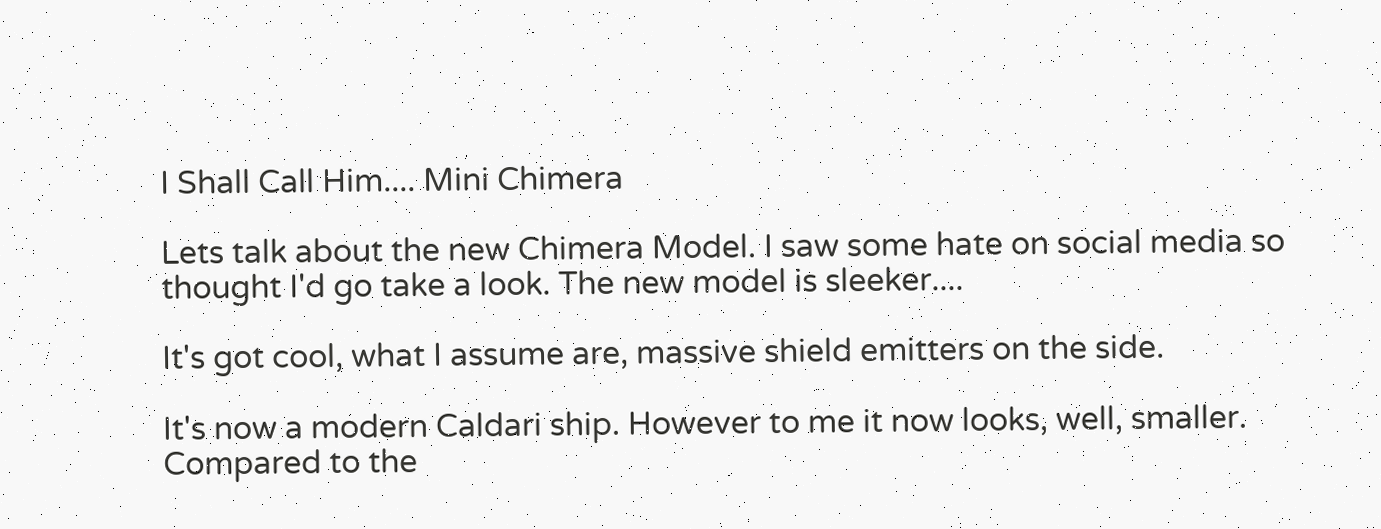I Shall Call Him.... Mini Chimera

Lets talk about the new Chimera Model. I saw some hate on social media so thought I'd go take a look. The new model is sleeker....

It's got cool, what I assume are, massive shield emitters on the side.

It's now a modern Caldari ship. However to me it now looks, well, smaller. Compared to the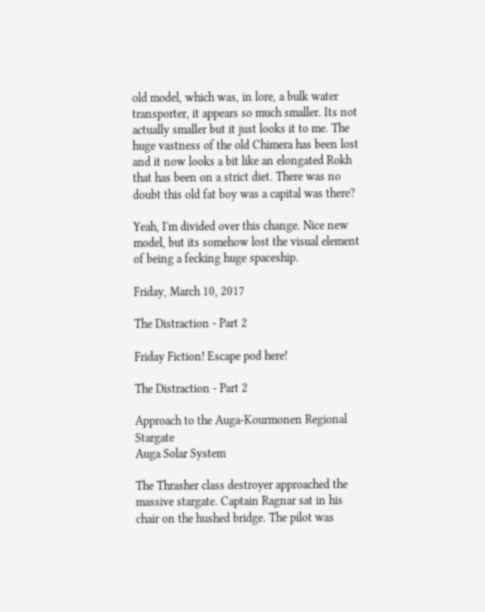old model, which was, in lore, a bulk water transporter, it appears so much smaller. Its not actually smaller but it just looks it to me. The huge vastness of the old Chimera has been lost and it now looks a bit like an elongated Rokh that has been on a strict diet. There was no doubt this old fat boy was a capital was there?

Yeah, I'm divided over this change. Nice new model, but its somehow lost the visual element of being a fecking huge spaceship.

Friday, March 10, 2017

The Distraction - Part 2

Friday Fiction! Escape pod here!

The Distraction - Part 2

Approach to the Auga-Kourmonen Regional Stargate
Auga Solar System

The Thrasher class destroyer approached the massive stargate. Captain Ragnar sat in his chair on the hushed bridge. The pilot was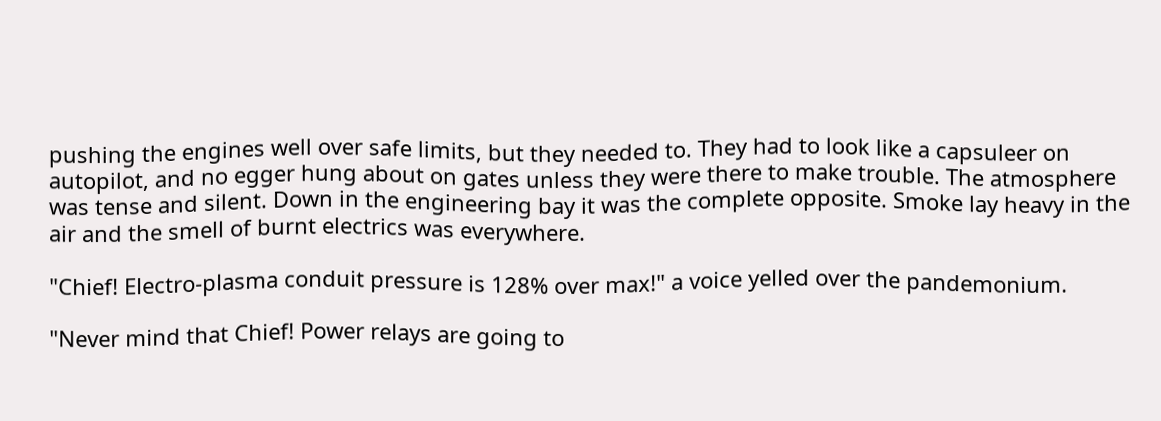pushing the engines well over safe limits, but they needed to. They had to look like a capsuleer on autopilot, and no egger hung about on gates unless they were there to make trouble. The atmosphere was tense and silent. Down in the engineering bay it was the complete opposite. Smoke lay heavy in the air and the smell of burnt electrics was everywhere.

"Chief! Electro-plasma conduit pressure is 128% over max!" a voice yelled over the pandemonium.

"Never mind that Chief! Power relays are going to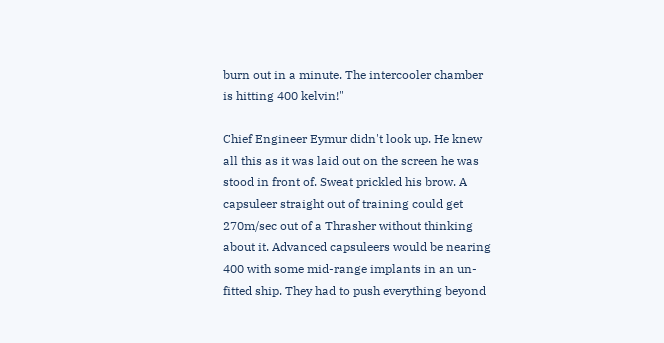burn out in a minute. The intercooler chamber is hitting 400 kelvin!"

Chief Engineer Eymur didn't look up. He knew all this as it was laid out on the screen he was stood in front of. Sweat prickled his brow. A capsuleer straight out of training could get 270m/sec out of a Thrasher without thinking about it. Advanced capsuleers would be nearing 400 with some mid-range implants in an un-fitted ship. They had to push everything beyond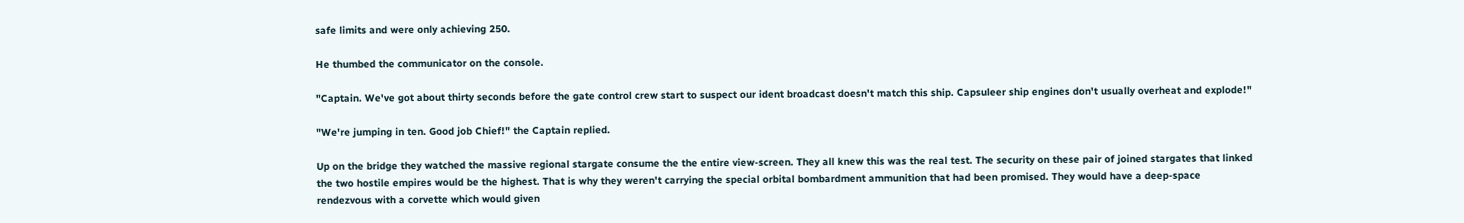safe limits and were only achieving 250.

He thumbed the communicator on the console.

"Captain. We've got about thirty seconds before the gate control crew start to suspect our ident broadcast doesn't match this ship. Capsuleer ship engines don't usually overheat and explode!"

"We're jumping in ten. Good job Chief!" the Captain replied.

Up on the bridge they watched the massive regional stargate consume the the entire view-screen. They all knew this was the real test. The security on these pair of joined stargates that linked the two hostile empires would be the highest. That is why they weren't carrying the special orbital bombardment ammunition that had been promised. They would have a deep-space rendezvous with a corvette which would given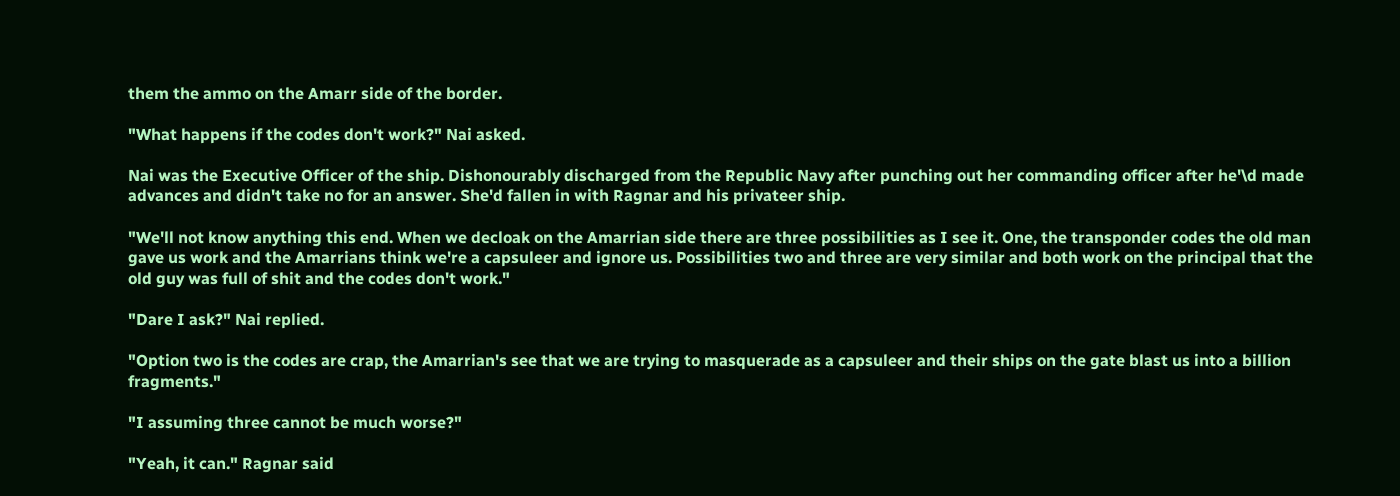them the ammo on the Amarr side of the border.

"What happens if the codes don't work?" Nai asked.

Nai was the Executive Officer of the ship. Dishonourably discharged from the Republic Navy after punching out her commanding officer after he'\d made advances and didn't take no for an answer. She'd fallen in with Ragnar and his privateer ship.

"We'll not know anything this end. When we decloak on the Amarrian side there are three possibilities as I see it. One, the transponder codes the old man gave us work and the Amarrians think we're a capsuleer and ignore us. Possibilities two and three are very similar and both work on the principal that the old guy was full of shit and the codes don't work."

"Dare I ask?" Nai replied.

"Option two is the codes are crap, the Amarrian's see that we are trying to masquerade as a capsuleer and their ships on the gate blast us into a billion fragments."

"I assuming three cannot be much worse?"

"Yeah, it can." Ragnar said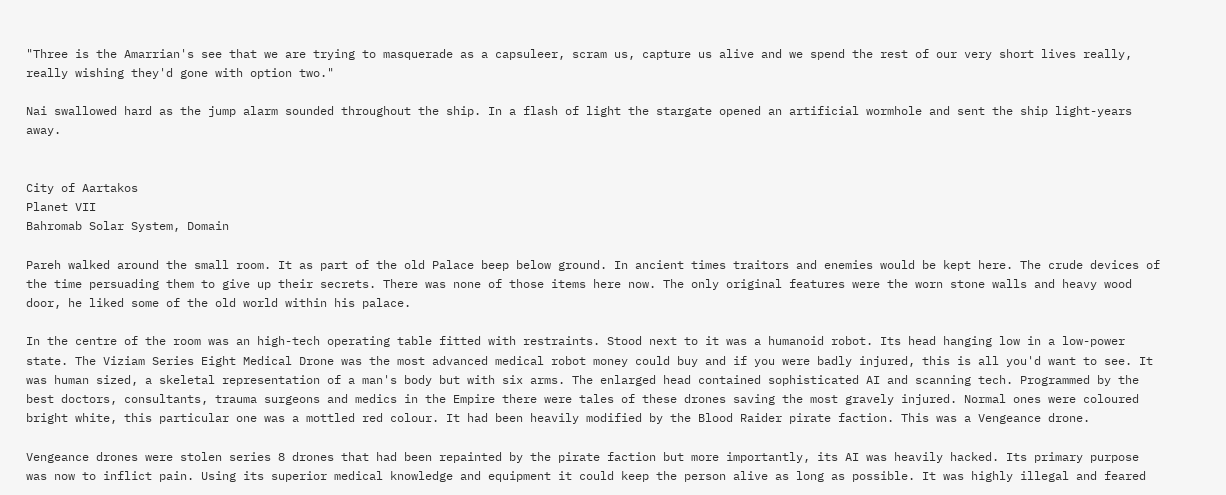"Three is the Amarrian's see that we are trying to masquerade as a capsuleer, scram us, capture us alive and we spend the rest of our very short lives really, really wishing they'd gone with option two."

Nai swallowed hard as the jump alarm sounded throughout the ship. In a flash of light the stargate opened an artificial wormhole and sent the ship light-years away.


City of Aartakos
Planet VII
Bahromab Solar System, Domain

Pareh walked around the small room. It as part of the old Palace beep below ground. In ancient times traitors and enemies would be kept here. The crude devices of the time persuading them to give up their secrets. There was none of those items here now. The only original features were the worn stone walls and heavy wood door, he liked some of the old world within his palace.

In the centre of the room was an high-tech operating table fitted with restraints. Stood next to it was a humanoid robot. Its head hanging low in a low-power state. The Viziam Series Eight Medical Drone was the most advanced medical robot money could buy and if you were badly injured, this is all you'd want to see. It was human sized, a skeletal representation of a man's body but with six arms. The enlarged head contained sophisticated AI and scanning tech. Programmed by the best doctors, consultants, trauma surgeons and medics in the Empire there were tales of these drones saving the most gravely injured. Normal ones were coloured bright white, this particular one was a mottled red colour. It had been heavily modified by the Blood Raider pirate faction. This was a Vengeance drone.

Vengeance drones were stolen series 8 drones that had been repainted by the pirate faction but more importantly, its AI was heavily hacked. Its primary purpose was now to inflict pain. Using its superior medical knowledge and equipment it could keep the person alive as long as possible. It was highly illegal and feared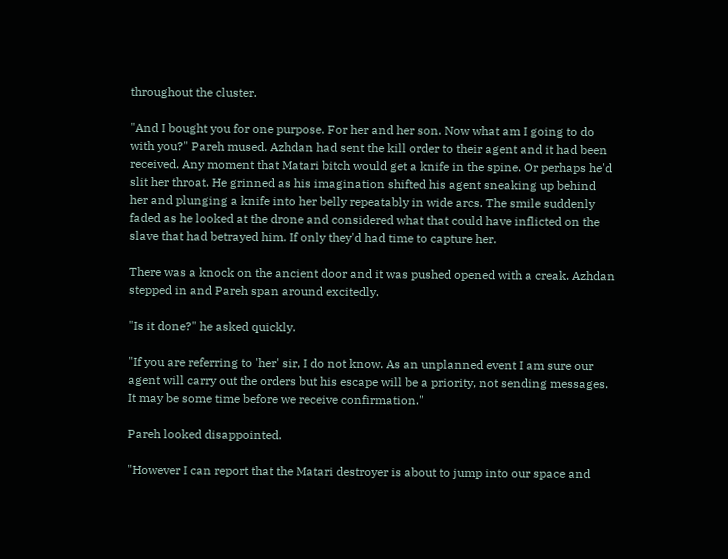throughout the cluster.

"And I bought you for one purpose. For her and her son. Now what am I going to do with you?" Pareh mused. Azhdan had sent the kill order to their agent and it had been received. Any moment that Matari bitch would get a knife in the spine. Or perhaps he'd slit her throat. He grinned as his imagination shifted his agent sneaking up behind her and plunging a knife into her belly repeatably in wide arcs. The smile suddenly faded as he looked at the drone and considered what that could have inflicted on the slave that had betrayed him. If only they'd had time to capture her.

There was a knock on the ancient door and it was pushed opened with a creak. Azhdan stepped in and Pareh span around excitedly.

"Is it done?" he asked quickly.

"If you are referring to 'her' sir, I do not know. As an unplanned event I am sure our agent will carry out the orders but his escape will be a priority, not sending messages. It may be some time before we receive confirmation."

Pareh looked disappointed.

"However I can report that the Matari destroyer is about to jump into our space and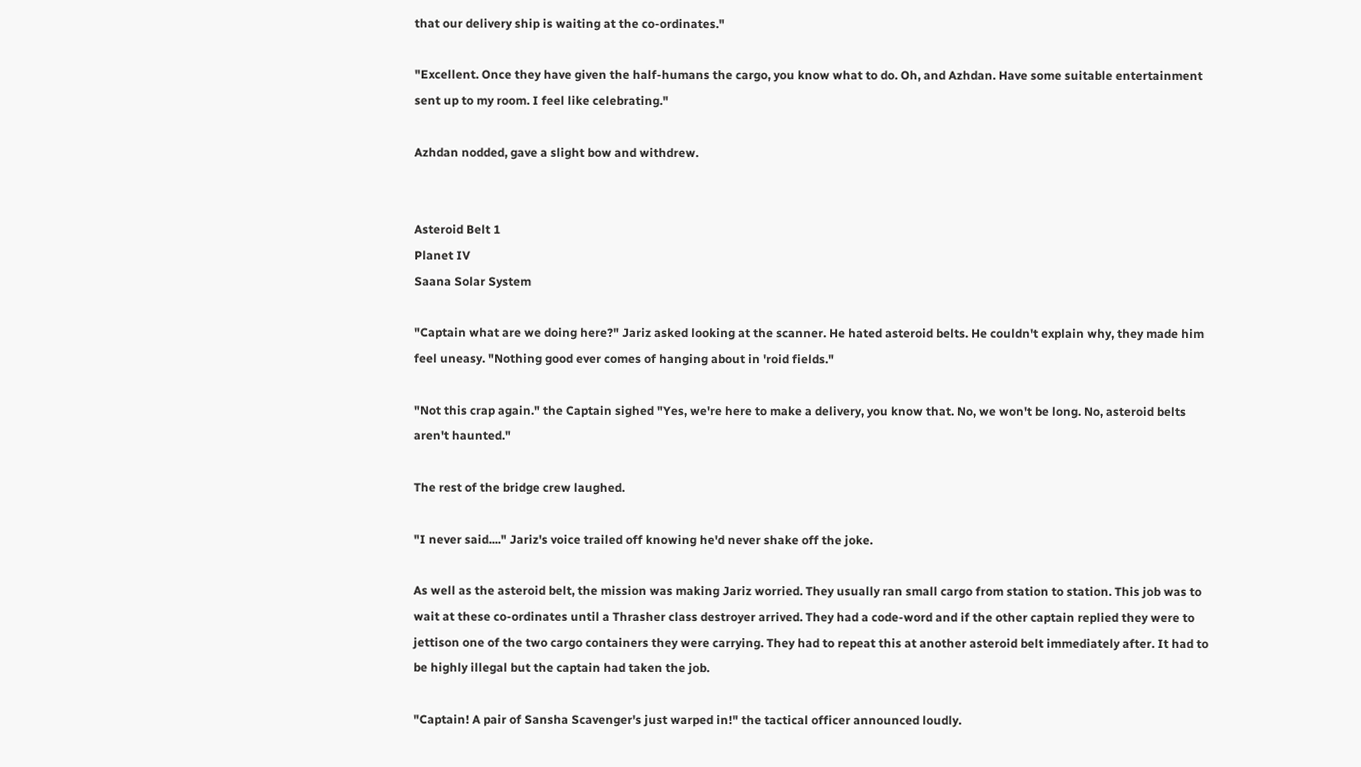that our delivery ship is waiting at the co-ordinates."

"Excellent. Once they have given the half-humans the cargo, you know what to do. Oh, and Azhdan. Have some suitable entertainment sent up to my room. I feel like celebrating."

Azhdan nodded, gave a slight bow and withdrew.


Asteroid Belt 1
Planet IV
Saana Solar System

"Captain what are we doing here?" Jariz asked looking at the scanner. He hated asteroid belts. He couldn't explain why, they made him feel uneasy. "Nothing good ever comes of hanging about in 'roid fields."

"Not this crap again." the Captain sighed "Yes, we're here to make a delivery, you know that. No, we won't be long. No, asteroid belts aren't haunted."

The rest of the bridge crew laughed.

"I never said...." Jariz's voice trailed off knowing he'd never shake off the joke.

As well as the asteroid belt, the mission was making Jariz worried. They usually ran small cargo from station to station. This job was to wait at these co-ordinates until a Thrasher class destroyer arrived. They had a code-word and if the other captain replied they were to jettison one of the two cargo containers they were carrying. They had to repeat this at another asteroid belt immediately after. It had to be highly illegal but the captain had taken the job.

"Captain! A pair of Sansha Scavenger's just warped in!" the tactical officer announced loudly.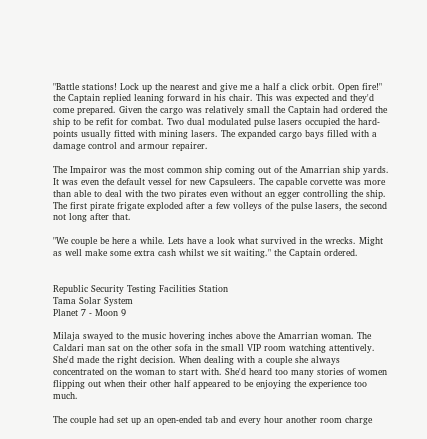"Battle stations! Lock up the nearest and give me a half a click orbit. Open fire!" the Captain replied leaning forward in his chair. This was expected and they'd come prepared. Given the cargo was relatively small the Captain had ordered the ship to be refit for combat. Two dual modulated pulse lasers occupied the hard-points usually fitted with mining lasers. The expanded cargo bays filled with a damage control and armour repairer.

The Impairor was the most common ship coming out of the Amarrian ship yards. It was even the default vessel for new Capsuleers. The capable corvette was more than able to deal with the two pirates even without an egger controlling the ship. The first pirate frigate exploded after a few volleys of the pulse lasers, the second not long after that.

"We couple be here a while. Lets have a look what survived in the wrecks. Might as well make some extra cash whilst we sit waiting." the Captain ordered.


Republic Security Testing Facilities Station
Tama Solar System
Planet 7 - Moon 9

Milaja swayed to the music hovering inches above the Amarrian woman. The Caldari man sat on the other sofa in the small VIP room watching attentively. She'd made the right decision. When dealing with a couple she always concentrated on the woman to start with. She'd heard too many stories of women flipping out when their other half appeared to be enjoying the experience too much.

The couple had set up an open-ended tab and every hour another room charge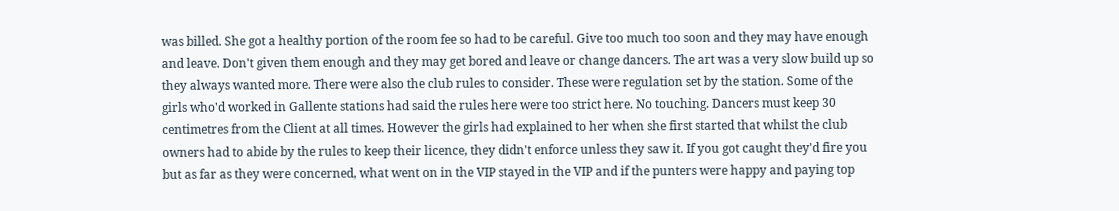was billed. She got a healthy portion of the room fee so had to be careful. Give too much too soon and they may have enough and leave. Don't given them enough and they may get bored and leave or change dancers. The art was a very slow build up so they always wanted more. There were also the club rules to consider. These were regulation set by the station. Some of the girls who'd worked in Gallente stations had said the rules here were too strict here. No touching. Dancers must keep 30 centimetres from the Client at all times. However the girls had explained to her when she first started that whilst the club owners had to abide by the rules to keep their licence, they didn't enforce unless they saw it. If you got caught they'd fire you but as far as they were concerned, what went on in the VIP stayed in the VIP and if the punters were happy and paying top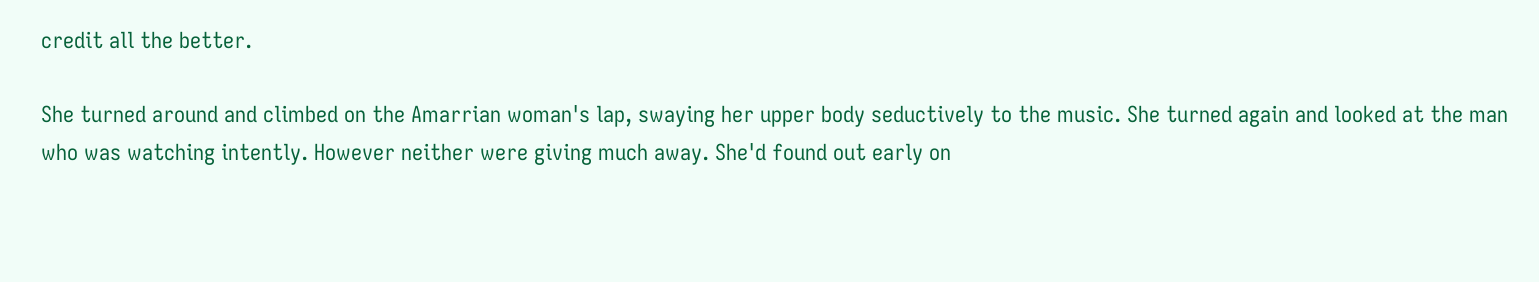credit all the better.

She turned around and climbed on the Amarrian woman's lap, swaying her upper body seductively to the music. She turned again and looked at the man who was watching intently. However neither were giving much away. She'd found out early on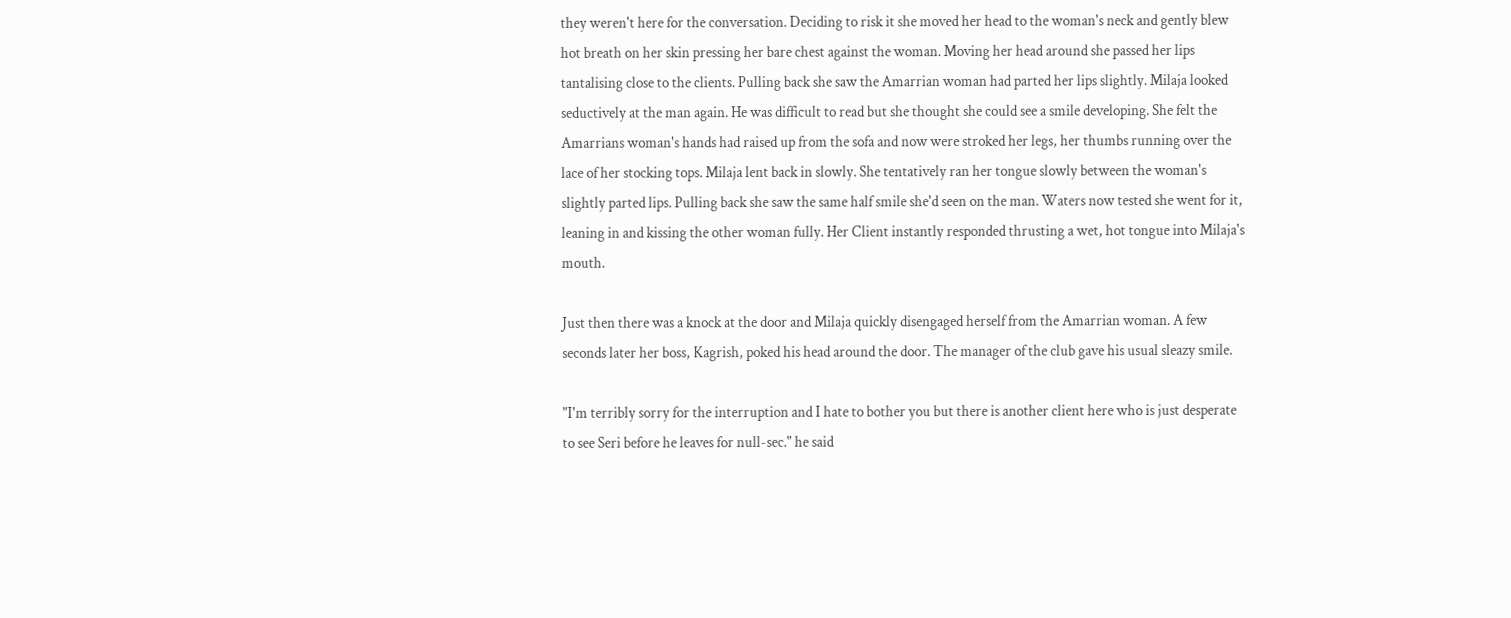they weren't here for the conversation. Deciding to risk it she moved her head to the woman's neck and gently blew hot breath on her skin pressing her bare chest against the woman. Moving her head around she passed her lips tantalising close to the clients. Pulling back she saw the Amarrian woman had parted her lips slightly. Milaja looked seductively at the man again. He was difficult to read but she thought she could see a smile developing. She felt the Amarrians woman's hands had raised up from the sofa and now were stroked her legs, her thumbs running over the lace of her stocking tops. Milaja lent back in slowly. She tentatively ran her tongue slowly between the woman's slightly parted lips. Pulling back she saw the same half smile she'd seen on the man. Waters now tested she went for it, leaning in and kissing the other woman fully. Her Client instantly responded thrusting a wet, hot tongue into Milaja's mouth.

Just then there was a knock at the door and Milaja quickly disengaged herself from the Amarrian woman. A few seconds later her boss, Kagrish, poked his head around the door. The manager of the club gave his usual sleazy smile.

"I'm terribly sorry for the interruption and I hate to bother you but there is another client here who is just desperate to see Seri before he leaves for null-sec." he said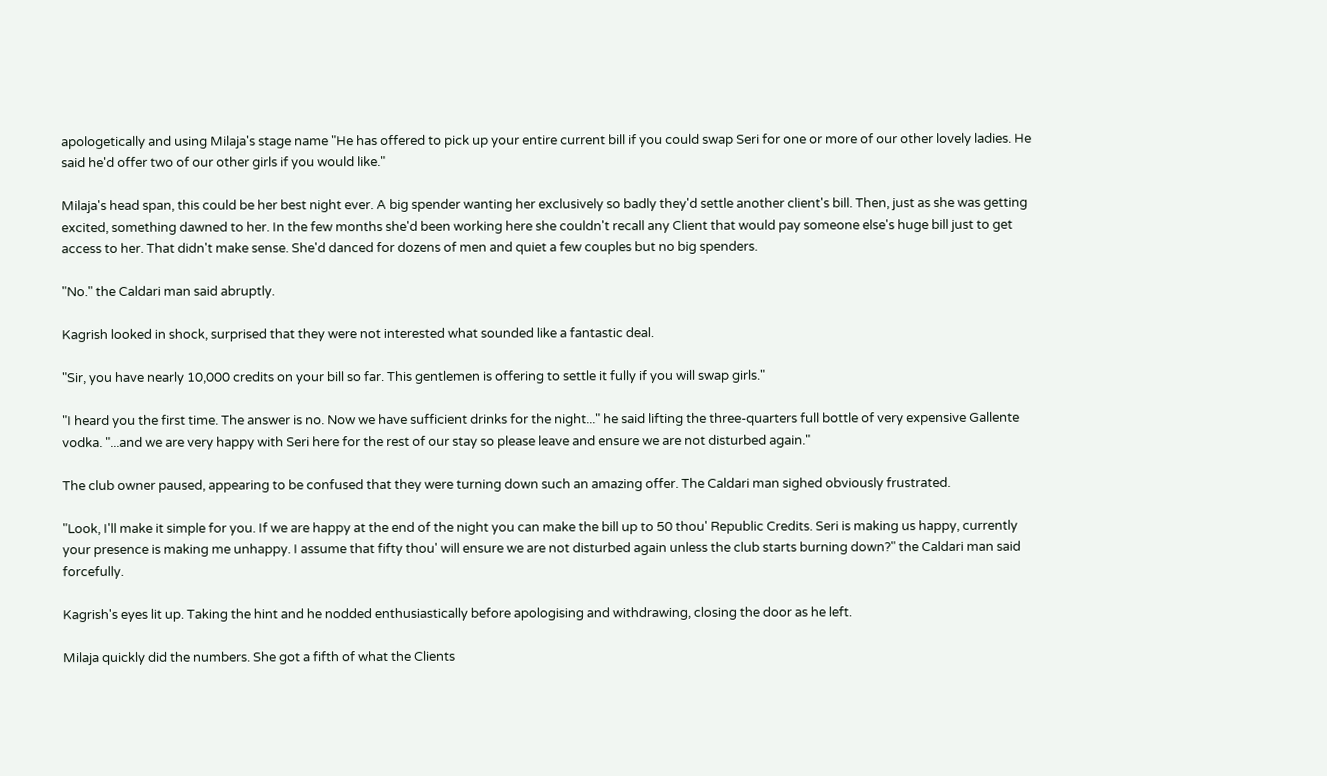apologetically and using Milaja's stage name "He has offered to pick up your entire current bill if you could swap Seri for one or more of our other lovely ladies. He said he'd offer two of our other girls if you would like."

Milaja's head span, this could be her best night ever. A big spender wanting her exclusively so badly they'd settle another client's bill. Then, just as she was getting excited, something dawned to her. In the few months she'd been working here she couldn't recall any Client that would pay someone else's huge bill just to get access to her. That didn't make sense. She'd danced for dozens of men and quiet a few couples but no big spenders.

"No." the Caldari man said abruptly.

Kagrish looked in shock, surprised that they were not interested what sounded like a fantastic deal.

"Sir, you have nearly 10,000 credits on your bill so far. This gentlemen is offering to settle it fully if you will swap girls."

"I heard you the first time. The answer is no. Now we have sufficient drinks for the night..." he said lifting the three-quarters full bottle of very expensive Gallente vodka. "...and we are very happy with Seri here for the rest of our stay so please leave and ensure we are not disturbed again."

The club owner paused, appearing to be confused that they were turning down such an amazing offer. The Caldari man sighed obviously frustrated.

"Look, I'll make it simple for you. If we are happy at the end of the night you can make the bill up to 50 thou' Republic Credits. Seri is making us happy, currently your presence is making me unhappy. I assume that fifty thou' will ensure we are not disturbed again unless the club starts burning down?" the Caldari man said forcefully.

Kagrish's eyes lit up. Taking the hint and he nodded enthusiastically before apologising and withdrawing, closing the door as he left.

Milaja quickly did the numbers. She got a fifth of what the Clients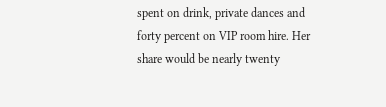spent on drink, private dances and forty percent on VIP room hire. Her share would be nearly twenty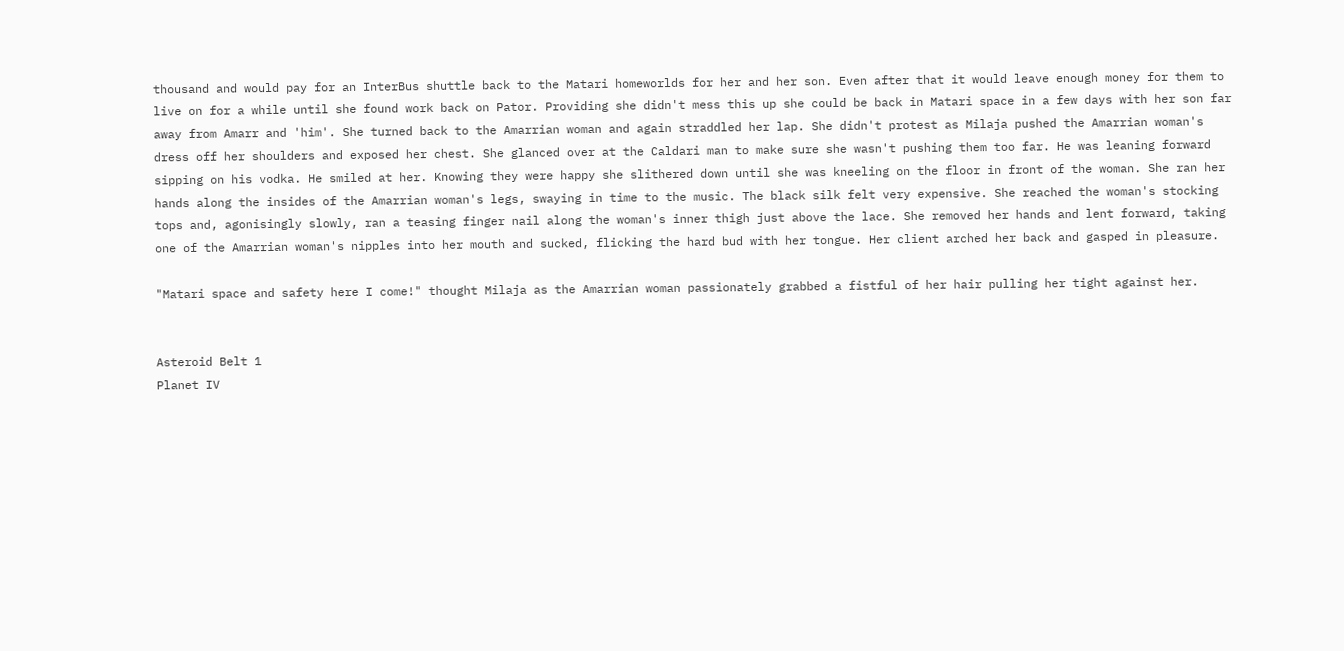thousand and would pay for an InterBus shuttle back to the Matari homeworlds for her and her son. Even after that it would leave enough money for them to live on for a while until she found work back on Pator. Providing she didn't mess this up she could be back in Matari space in a few days with her son far away from Amarr and 'him'. She turned back to the Amarrian woman and again straddled her lap. She didn't protest as Milaja pushed the Amarrian woman's dress off her shoulders and exposed her chest. She glanced over at the Caldari man to make sure she wasn't pushing them too far. He was leaning forward sipping on his vodka. He smiled at her. Knowing they were happy she slithered down until she was kneeling on the floor in front of the woman. She ran her hands along the insides of the Amarrian woman's legs, swaying in time to the music. The black silk felt very expensive. She reached the woman's stocking tops and, agonisingly slowly, ran a teasing finger nail along the woman's inner thigh just above the lace. She removed her hands and lent forward, taking one of the Amarrian woman's nipples into her mouth and sucked, flicking the hard bud with her tongue. Her client arched her back and gasped in pleasure.

"Matari space and safety here I come!" thought Milaja as the Amarrian woman passionately grabbed a fistful of her hair pulling her tight against her.


Asteroid Belt 1
Planet IV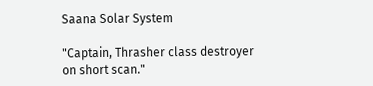Saana Solar System

"Captain, Thrasher class destroyer on short scan."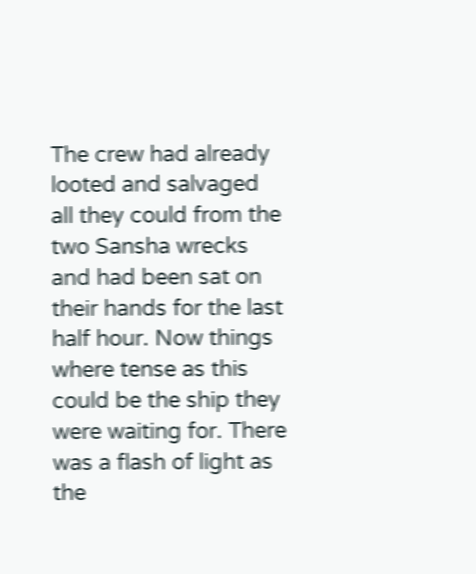The crew had already looted and salvaged all they could from the two Sansha wrecks and had been sat on their hands for the last half hour. Now things where tense as this could be the ship they were waiting for. There was a flash of light as the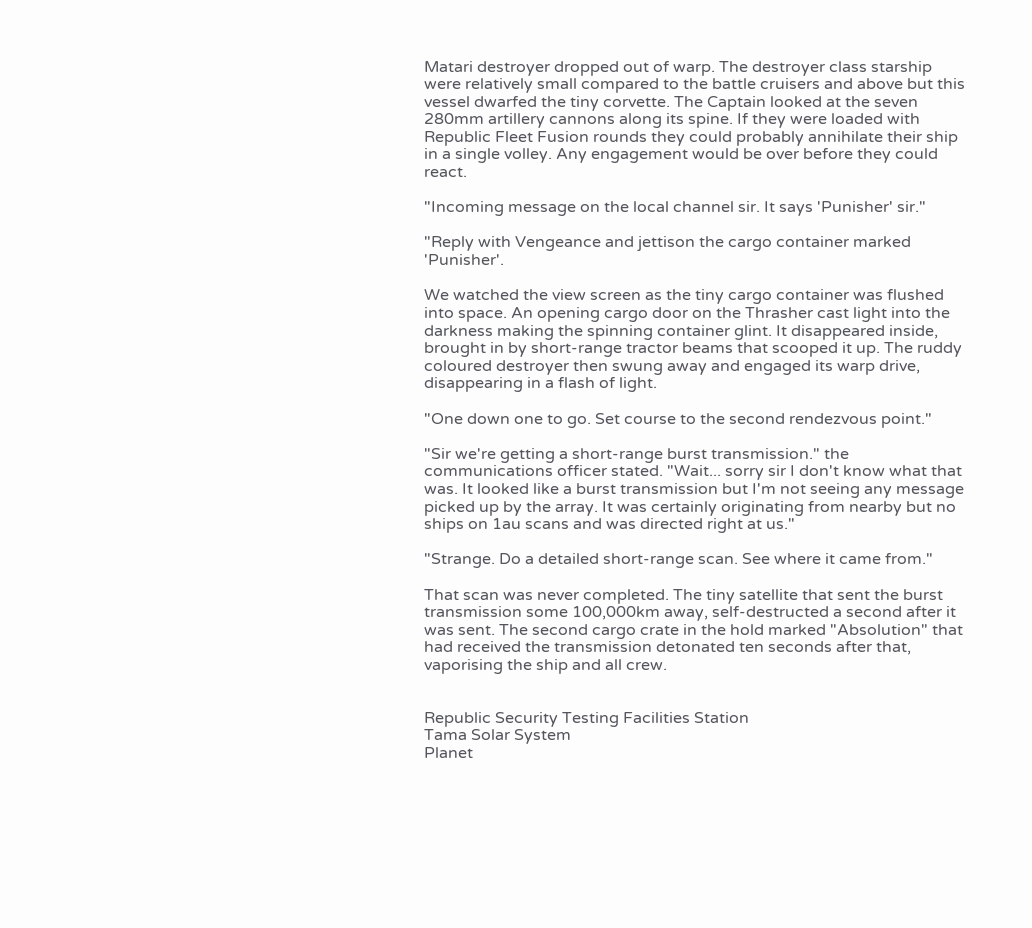Matari destroyer dropped out of warp. The destroyer class starship were relatively small compared to the battle cruisers and above but this vessel dwarfed the tiny corvette. The Captain looked at the seven 280mm artillery cannons along its spine. If they were loaded with Republic Fleet Fusion rounds they could probably annihilate their ship in a single volley. Any engagement would be over before they could react.

"Incoming message on the local channel sir. It says 'Punisher' sir."

"Reply with Vengeance and jettison the cargo container marked 'Punisher'.

We watched the view screen as the tiny cargo container was flushed into space. An opening cargo door on the Thrasher cast light into the darkness making the spinning container glint. It disappeared inside, brought in by short-range tractor beams that scooped it up. The ruddy coloured destroyer then swung away and engaged its warp drive, disappearing in a flash of light.

"One down one to go. Set course to the second rendezvous point."

"Sir we're getting a short-range burst transmission." the communications officer stated. "Wait... sorry sir I don't know what that was. It looked like a burst transmission but I'm not seeing any message picked up by the array. It was certainly originating from nearby but no ships on 1au scans and was directed right at us."

"Strange. Do a detailed short-range scan. See where it came from."

That scan was never completed. The tiny satellite that sent the burst transmission some 100,000km away, self-destructed a second after it was sent. The second cargo crate in the hold marked "Absolution" that had received the transmission detonated ten seconds after that, vaporising the ship and all crew.


Republic Security Testing Facilities Station
Tama Solar System
Planet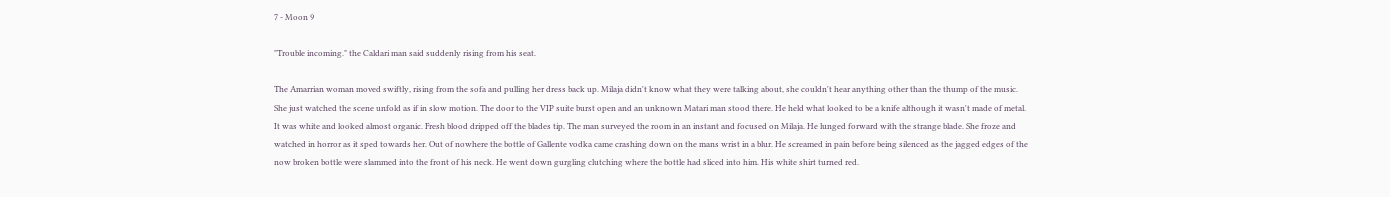7 - Moon 9

"Trouble incoming." the Caldari man said suddenly rising from his seat.

The Amarrian woman moved swiftly, rising from the sofa and pulling her dress back up. Milaja didn't know what they were talking about, she couldn't hear anything other than the thump of the music. She just watched the scene unfold as if in slow motion. The door to the VIP suite burst open and an unknown Matari man stood there. He held what looked to be a knife although it wasn't made of metal. It was white and looked almost organic. Fresh blood dripped off the blades tip. The man surveyed the room in an instant and focused on Milaja. He lunged forward with the strange blade. She froze and watched in horror as it sped towards her. Out of nowhere the bottle of Gallente vodka came crashing down on the mans wrist in a blur. He screamed in pain before being silenced as the jagged edges of the now broken bottle were slammed into the front of his neck. He went down gurgling clutching where the bottle had sliced into him. His white shirt turned red.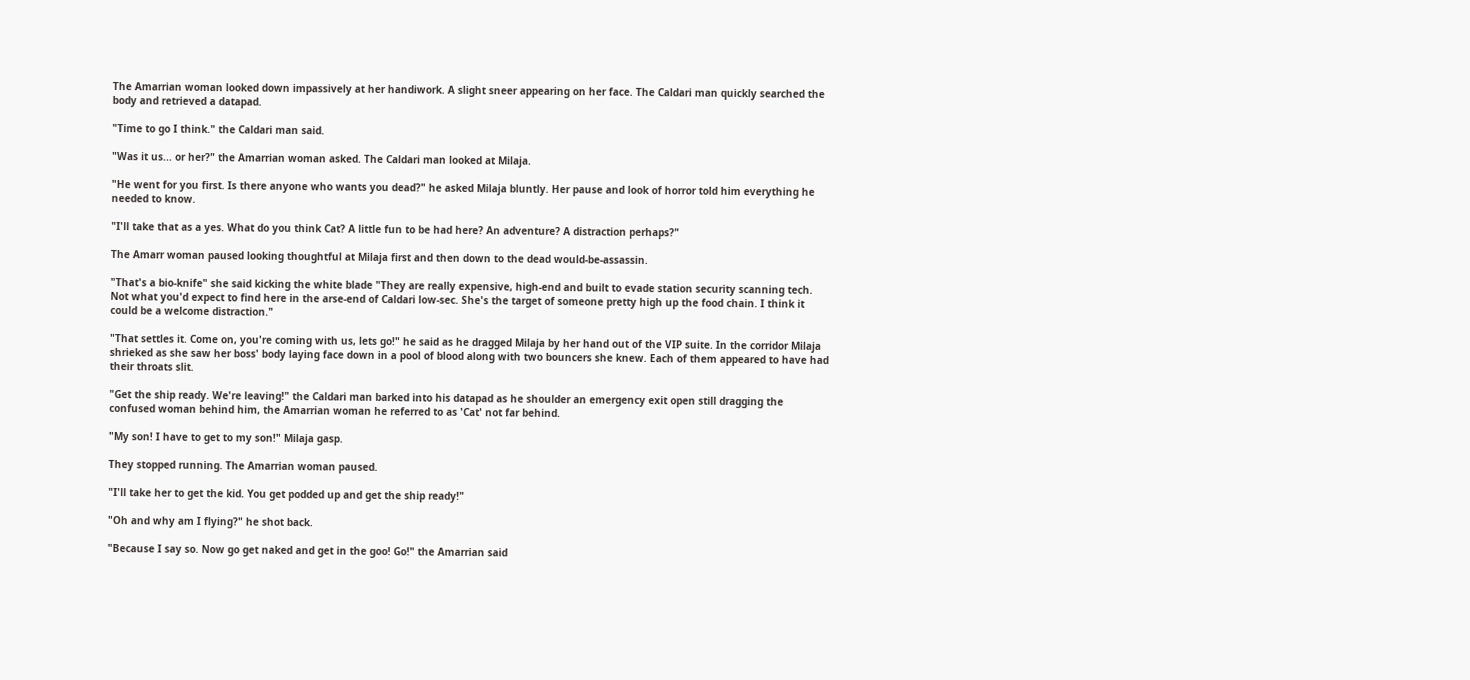The Amarrian woman looked down impassively at her handiwork. A slight sneer appearing on her face. The Caldari man quickly searched the body and retrieved a datapad.

"Time to go I think." the Caldari man said.

"Was it us... or her?" the Amarrian woman asked. The Caldari man looked at Milaja.

"He went for you first. Is there anyone who wants you dead?" he asked Milaja bluntly. Her pause and look of horror told him everything he needed to know.

"I'll take that as a yes. What do you think Cat? A little fun to be had here? An adventure? A distraction perhaps?"

The Amarr woman paused looking thoughtful at Milaja first and then down to the dead would-be-assassin.

"That's a bio-knife" she said kicking the white blade "They are really expensive, high-end and built to evade station security scanning tech. Not what you'd expect to find here in the arse-end of Caldari low-sec. She's the target of someone pretty high up the food chain. I think it could be a welcome distraction."

"That settles it. Come on, you're coming with us, lets go!" he said as he dragged Milaja by her hand out of the VIP suite. In the corridor Milaja shrieked as she saw her boss' body laying face down in a pool of blood along with two bouncers she knew. Each of them appeared to have had their throats slit.

"Get the ship ready. We're leaving!" the Caldari man barked into his datapad as he shoulder an emergency exit open still dragging the confused woman behind him, the Amarrian woman he referred to as 'Cat' not far behind.

"My son! I have to get to my son!" Milaja gasp.

They stopped running. The Amarrian woman paused.

"I'll take her to get the kid. You get podded up and get the ship ready!"

"Oh and why am I flying?" he shot back.

"Because I say so. Now go get naked and get in the goo! Go!" the Amarrian said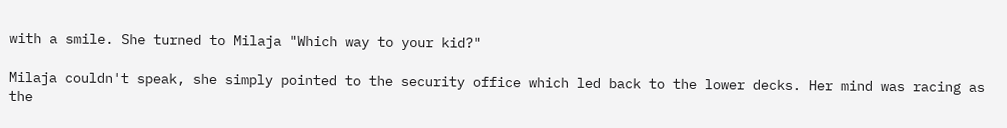with a smile. She turned to Milaja "Which way to your kid?"

Milaja couldn't speak, she simply pointed to the security office which led back to the lower decks. Her mind was racing as the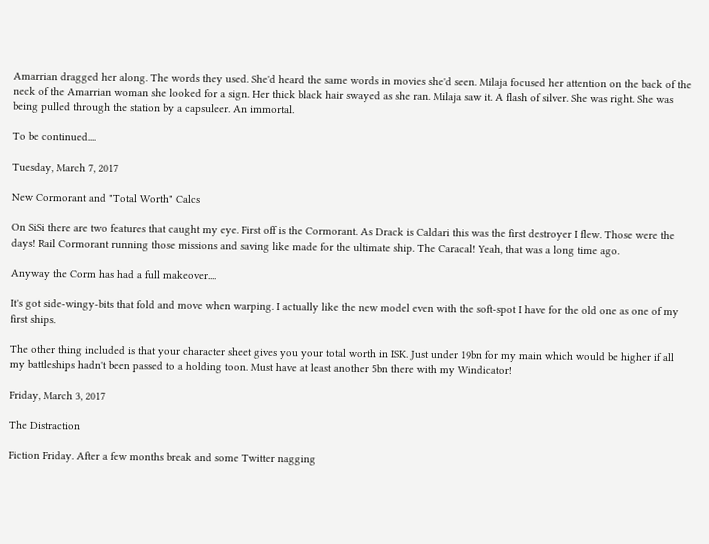Amarrian dragged her along. The words they used. She'd heard the same words in movies she'd seen. Milaja focused her attention on the back of the neck of the Amarrian woman she looked for a sign. Her thick black hair swayed as she ran. Milaja saw it. A flash of silver. She was right. She was being pulled through the station by a capsuleer. An immortal.

To be continued....

Tuesday, March 7, 2017

New Cormorant and "Total Worth" Calcs

On SiSi there are two features that caught my eye. First off is the Cormorant. As Drack is Caldari this was the first destroyer I flew. Those were the days! Rail Cormorant running those missions and saving like made for the ultimate ship. The Caracal! Yeah, that was a long time ago.

Anyway the Corm has had a full makeover....

It's got side-wingy-bits that fold and move when warping. I actually like the new model even with the soft-spot I have for the old one as one of my first ships.

The other thing included is that your character sheet gives you your total worth in ISK. Just under 19bn for my main which would be higher if all my battleships hadn't been passed to a holding toon. Must have at least another 5bn there with my Windicator!

Friday, March 3, 2017

The Distraction

Fiction Friday. After a few months break and some Twitter nagging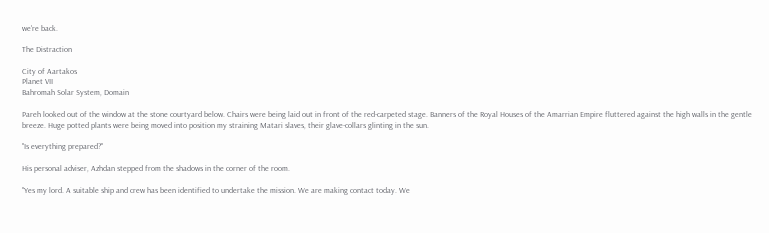we're back.

The Distraction

City of Aartakos
Planet VII
Bahromah Solar System, Domain

Pareh looked out of the window at the stone courtyard below. Chairs were being laid out in front of the red-carpeted stage. Banners of the Royal Houses of the Amarrian Empire fluttered against the high walls in the gentle breeze. Huge potted plants were being moved into position my straining Matari slaves, their glave-collars glinting in the sun.

"Is everything prepared?"

His personal adviser, Azhdan stepped from the shadows in the corner of the room.

"Yes my lord. A suitable ship and crew has been identified to undertake the mission. We are making contact today. We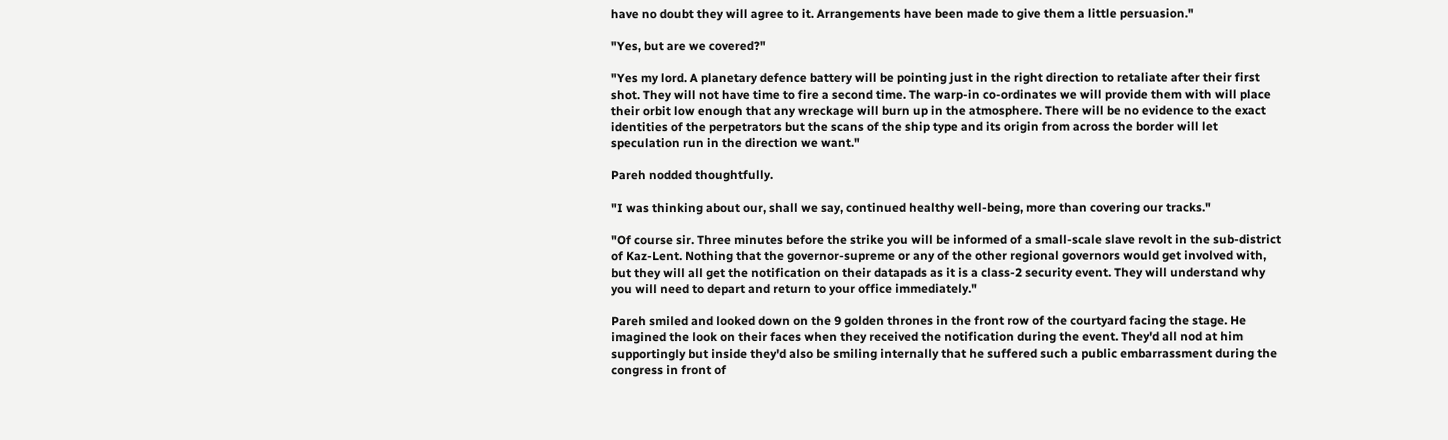have no doubt they will agree to it. Arrangements have been made to give them a little persuasion."

"Yes, but are we covered?"

"Yes my lord. A planetary defence battery will be pointing just in the right direction to retaliate after their first shot. They will not have time to fire a second time. The warp-in co-ordinates we will provide them with will place their orbit low enough that any wreckage will burn up in the atmosphere. There will be no evidence to the exact identities of the perpetrators but the scans of the ship type and its origin from across the border will let speculation run in the direction we want."

Pareh nodded thoughtfully.

"I was thinking about our, shall we say, continued healthy well-being, more than covering our tracks."

"Of course sir. Three minutes before the strike you will be informed of a small-scale slave revolt in the sub-district of Kaz-Lent. Nothing that the governor-supreme or any of the other regional governors would get involved with, but they will all get the notification on their datapads as it is a class-2 security event. They will understand why you will need to depart and return to your office immediately."

Pareh smiled and looked down on the 9 golden thrones in the front row of the courtyard facing the stage. He imagined the look on their faces when they received the notification during the event. They'd all nod at him supportingly but inside they'd also be smiling internally that he suffered such a public embarrassment during the congress in front of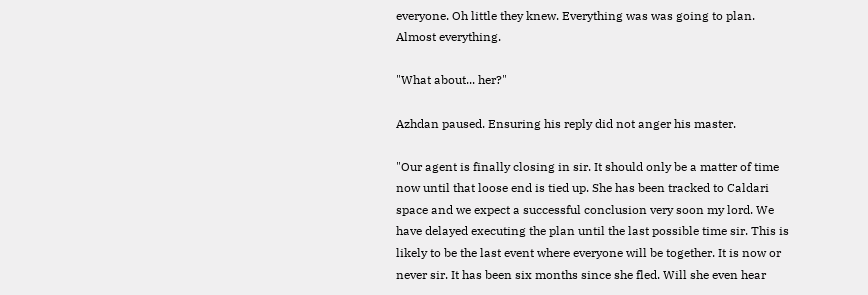everyone. Oh little they knew. Everything was was going to plan. Almost everything.

"What about... her?"

Azhdan paused. Ensuring his reply did not anger his master.

"Our agent is finally closing in sir. It should only be a matter of time now until that loose end is tied up. She has been tracked to Caldari space and we expect a successful conclusion very soon my lord. We have delayed executing the plan until the last possible time sir. This is likely to be the last event where everyone will be together. It is now or never sir. It has been six months since she fled. Will she even hear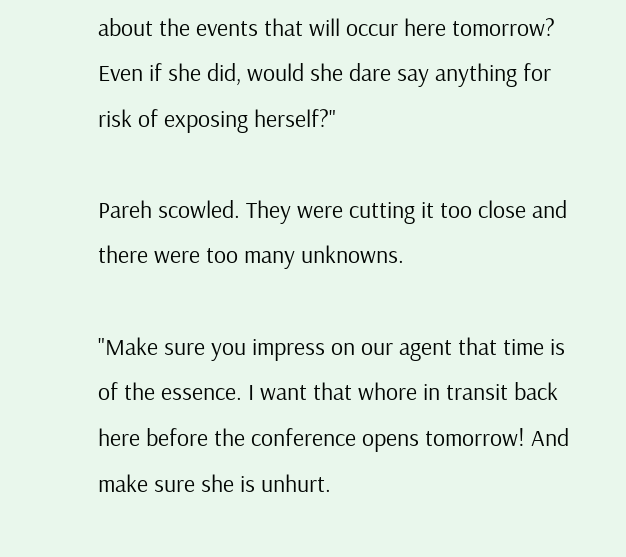about the events that will occur here tomorrow? Even if she did, would she dare say anything for risk of exposing herself?"

Pareh scowled. They were cutting it too close and there were too many unknowns.

"Make sure you impress on our agent that time is of the essence. I want that whore in transit back here before the conference opens tomorrow! And make sure she is unhurt.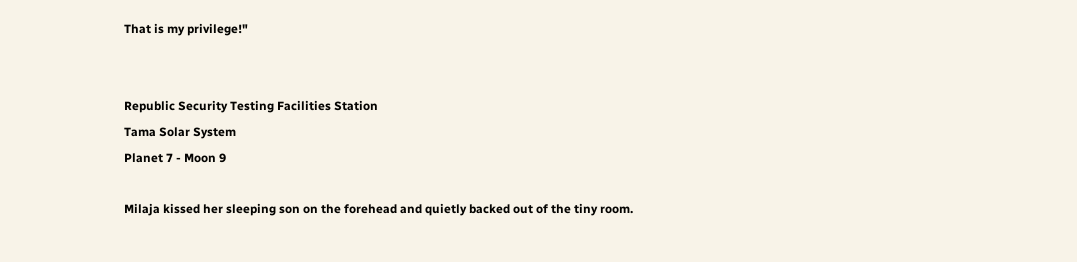That is my privilege!"


Republic Security Testing Facilities Station
Tama Solar System
Planet 7 - Moon 9

Milaja kissed her sleeping son on the forehead and quietly backed out of the tiny room.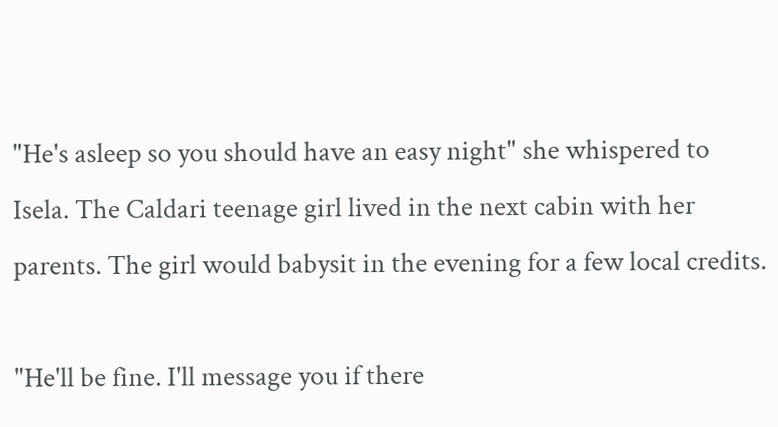"He's asleep so you should have an easy night" she whispered to Isela. The Caldari teenage girl lived in the next cabin with her parents. The girl would babysit in the evening for a few local credits.

"He'll be fine. I'll message you if there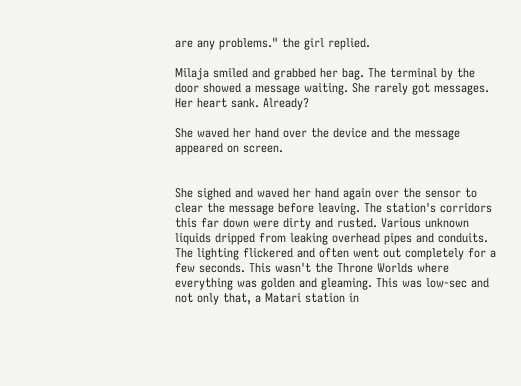are any problems." the girl replied.

Milaja smiled and grabbed her bag. The terminal by the door showed a message waiting. She rarely got messages. Her heart sank. Already?

She waved her hand over the device and the message appeared on screen.


She sighed and waved her hand again over the sensor to clear the message before leaving. The station's corridors this far down were dirty and rusted. Various unknown liquids dripped from leaking overhead pipes and conduits. The lighting flickered and often went out completely for a few seconds. This wasn't the Throne Worlds where everything was golden and gleaming. This was low-sec and not only that, a Matari station in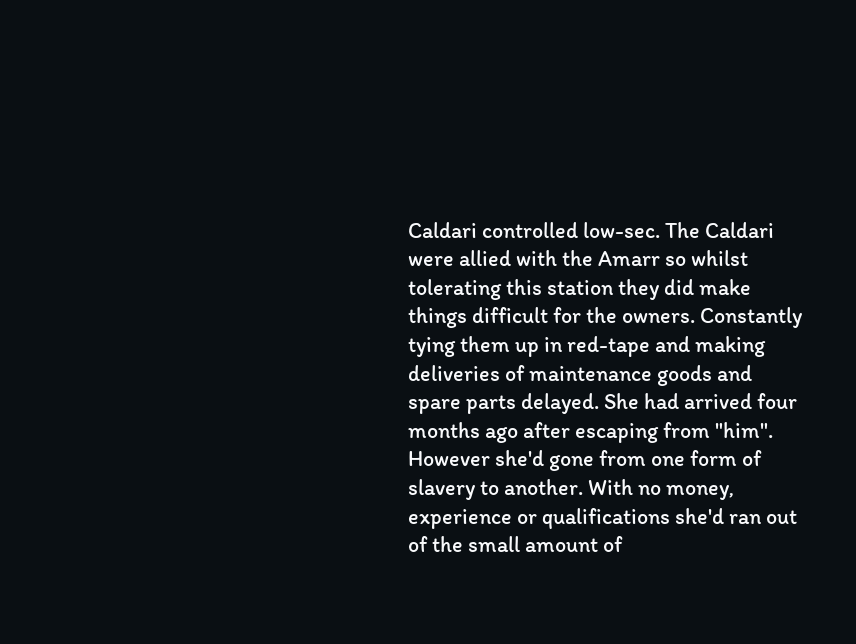Caldari controlled low-sec. The Caldari were allied with the Amarr so whilst tolerating this station they did make things difficult for the owners. Constantly tying them up in red-tape and making deliveries of maintenance goods and spare parts delayed. She had arrived four months ago after escaping from "him". However she'd gone from one form of slavery to another. With no money, experience or qualifications she'd ran out of the small amount of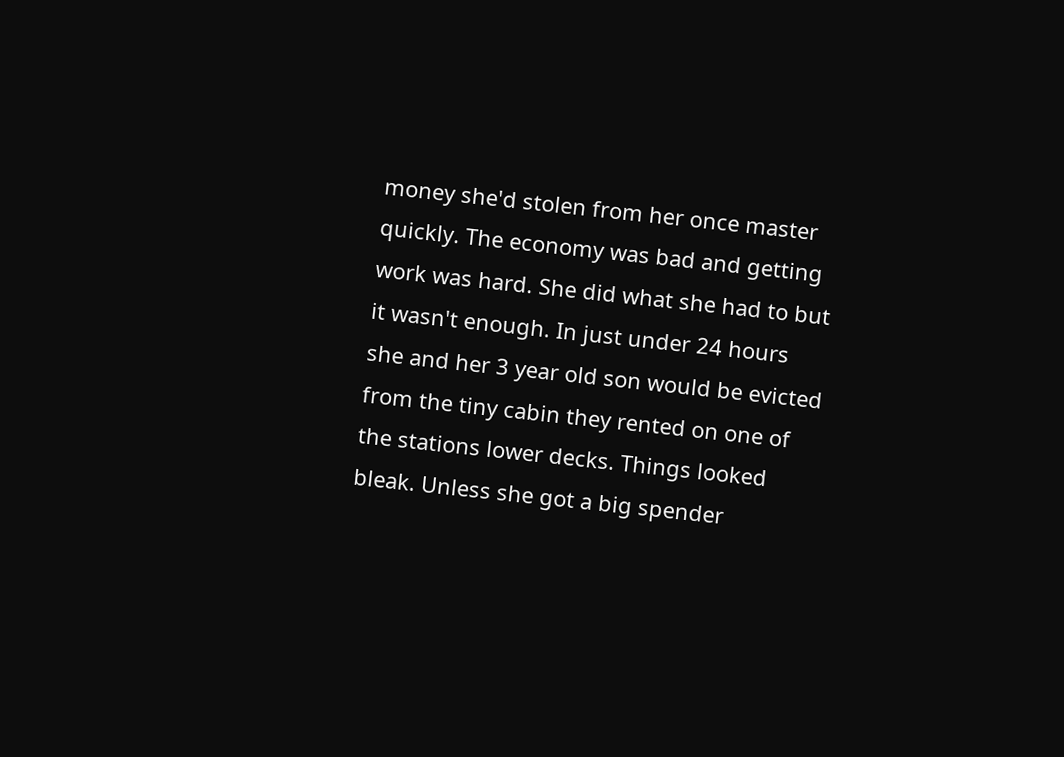money she'd stolen from her once master quickly. The economy was bad and getting work was hard. She did what she had to but it wasn't enough. In just under 24 hours she and her 3 year old son would be evicted from the tiny cabin they rented on one of the stations lower decks. Things looked bleak. Unless she got a big spender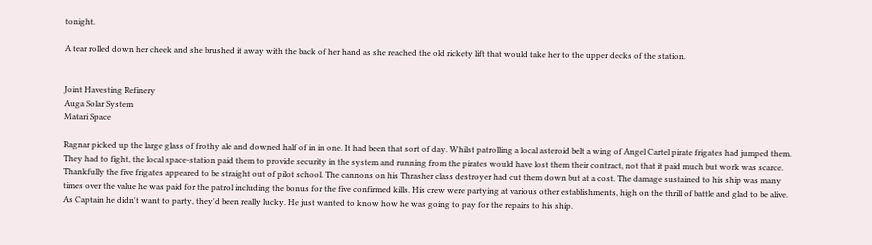tonight.

A tear rolled down her cheek and she brushed it away with the back of her hand as she reached the old rickety lift that would take her to the upper decks of the station.


Joint Havesting Refinery
Auga Solar System
Matari Space

Ragnar picked up the large glass of frothy ale and downed half of in in one. It had been that sort of day. Whilst patrolling a local asteroid belt a wing of Angel Cartel pirate frigates had jumped them. They had to fight, the local space-station paid them to provide security in the system and running from the pirates would have lost them their contract, not that it paid much but work was scarce. Thankfully the five frigates appeared to be straight out of pilot school. The cannons on his Thrasher class destroyer had cut them down but at a cost. The damage sustained to his ship was many times over the value he was paid for the patrol including the bonus for the five confirmed kills. His crew were partying at various other establishments, high on the thrill of battle and glad to be alive. As Captain he didn't want to party, they'd been really lucky. He just wanted to know how he was going to pay for the repairs to his ship.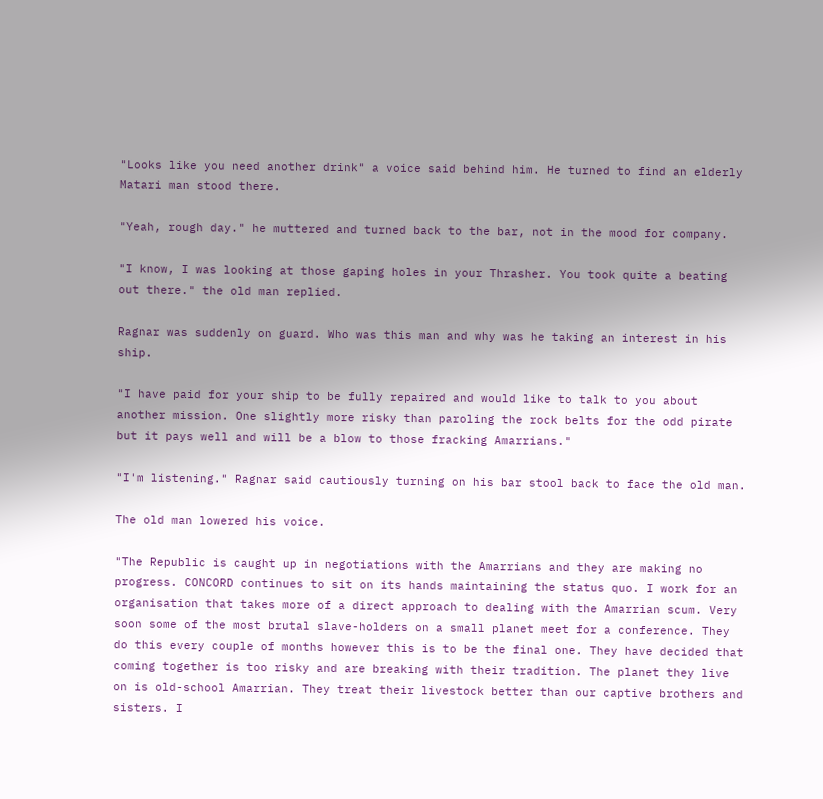"Looks like you need another drink" a voice said behind him. He turned to find an elderly Matari man stood there.

"Yeah, rough day." he muttered and turned back to the bar, not in the mood for company.

"I know, I was looking at those gaping holes in your Thrasher. You took quite a beating out there." the old man replied.

Ragnar was suddenly on guard. Who was this man and why was he taking an interest in his ship.

"I have paid for your ship to be fully repaired and would like to talk to you about another mission. One slightly more risky than paroling the rock belts for the odd pirate but it pays well and will be a blow to those fracking Amarrians."

"I'm listening." Ragnar said cautiously turning on his bar stool back to face the old man.

The old man lowered his voice.

"The Republic is caught up in negotiations with the Amarrians and they are making no progress. CONCORD continues to sit on its hands maintaining the status quo. I work for an organisation that takes more of a direct approach to dealing with the Amarrian scum. Very soon some of the most brutal slave-holders on a small planet meet for a conference. They do this every couple of months however this is to be the final one. They have decided that coming together is too risky and are breaking with their tradition. The planet they live on is old-school Amarrian. They treat their livestock better than our captive brothers and sisters. I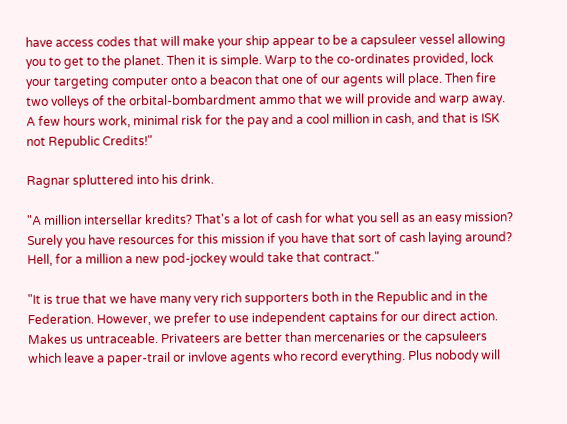have access codes that will make your ship appear to be a capsuleer vessel allowing you to get to the planet. Then it is simple. Warp to the co-ordinates provided, lock your targeting computer onto a beacon that one of our agents will place. Then fire two volleys of the orbital-bombardment ammo that we will provide and warp away. A few hours work, minimal risk for the pay and a cool million in cash, and that is ISK not Republic Credits!"

Ragnar spluttered into his drink.

"A million intersellar kredits? That's a lot of cash for what you sell as an easy mission? Surely you have resources for this mission if you have that sort of cash laying around? Hell, for a million a new pod-jockey would take that contract."

"It is true that we have many very rich supporters both in the Republic and in the Federation. However, we prefer to use independent captains for our direct action. Makes us untraceable. Privateers are better than mercenaries or the capsuleers which leave a paper-trail or invlove agents who record everything. Plus nobody will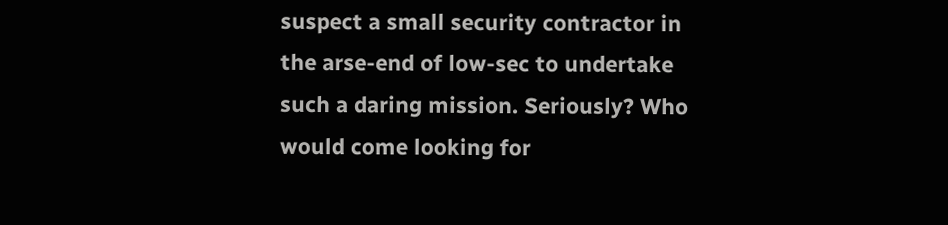suspect a small security contractor in the arse-end of low-sec to undertake such a daring mission. Seriously? Who would come looking for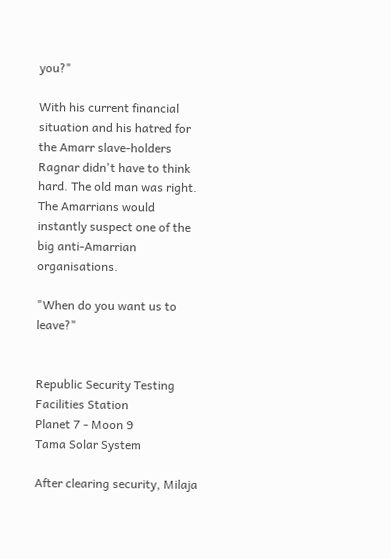you?"

With his current financial situation and his hatred for the Amarr slave-holders Ragnar didn't have to think hard. The old man was right. The Amarrians would instantly suspect one of the big anti-Amarrian organisations.

"When do you want us to leave?"


Republic Security Testing Facilities Station
Planet 7 - Moon 9
Tama Solar System

After clearing security, Milaja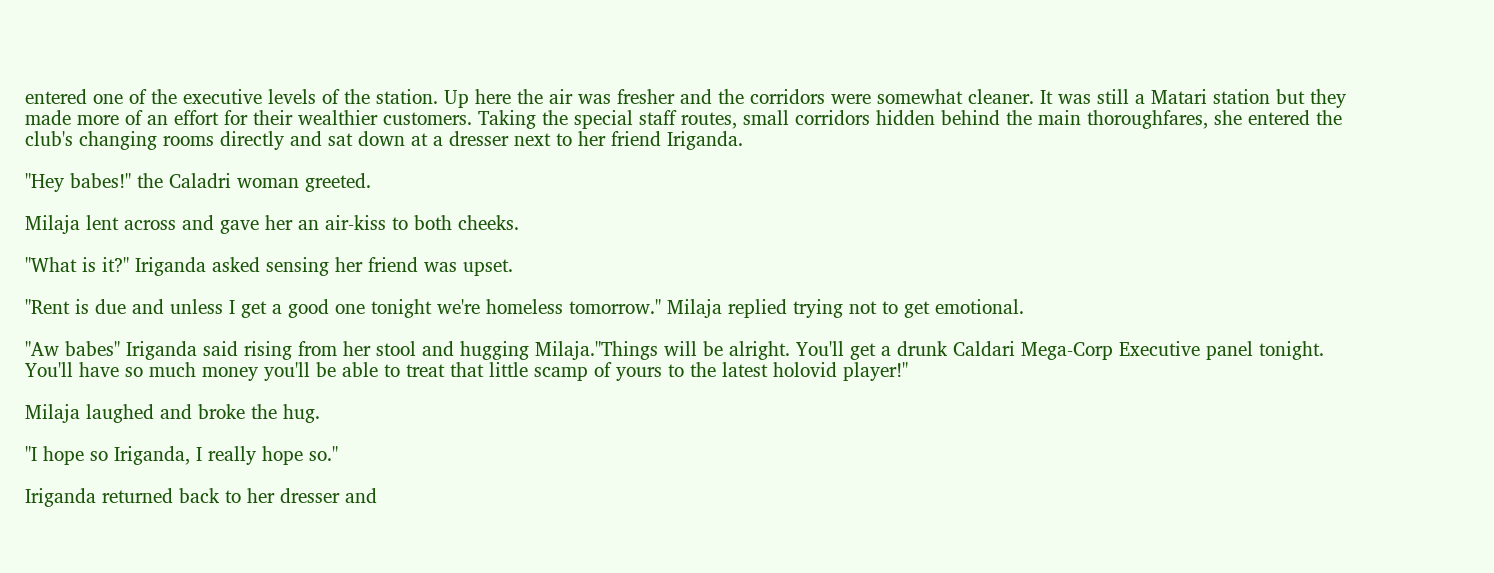entered one of the executive levels of the station. Up here the air was fresher and the corridors were somewhat cleaner. It was still a Matari station but they made more of an effort for their wealthier customers. Taking the special staff routes, small corridors hidden behind the main thoroughfares, she entered the club's changing rooms directly and sat down at a dresser next to her friend Iriganda.

"Hey babes!" the Caladri woman greeted.

Milaja lent across and gave her an air-kiss to both cheeks.

"What is it?" Iriganda asked sensing her friend was upset.

"Rent is due and unless I get a good one tonight we're homeless tomorrow." Milaja replied trying not to get emotional.

"Aw babes" Iriganda said rising from her stool and hugging Milaja."Things will be alright. You'll get a drunk Caldari Mega-Corp Executive panel tonight. You'll have so much money you'll be able to treat that little scamp of yours to the latest holovid player!"

Milaja laughed and broke the hug.

"I hope so Iriganda, I really hope so."

Iriganda returned back to her dresser and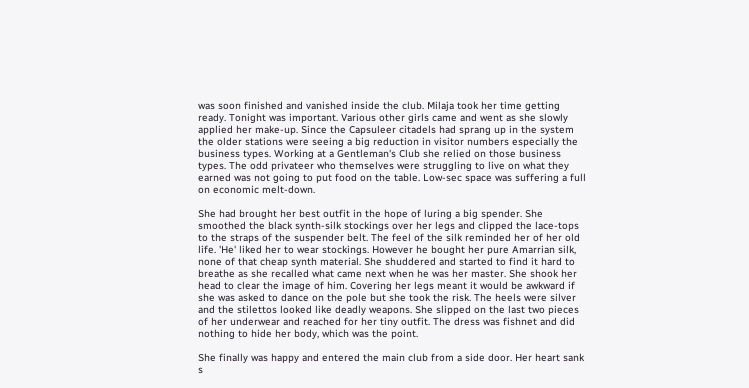was soon finished and vanished inside the club. Milaja took her time getting ready. Tonight was important. Various other girls came and went as she slowly applied her make-up. Since the Capsuleer citadels had sprang up in the system the older stations were seeing a big reduction in visitor numbers especially the business types. Working at a Gentleman's Club she relied on those business types. The odd privateer who themselves were struggling to live on what they earned was not going to put food on the table. Low-sec space was suffering a full on economic melt-down.

She had brought her best outfit in the hope of luring a big spender. She smoothed the black synth-silk stockings over her legs and clipped the lace-tops to the straps of the suspender belt. The feel of the silk reminded her of her old life. 'He' liked her to wear stockings. However he bought her pure Amarrian silk, none of that cheap synth material. She shuddered and started to find it hard to breathe as she recalled what came next when he was her master. She shook her head to clear the image of him. Covering her legs meant it would be awkward if she was asked to dance on the pole but she took the risk. The heels were silver and the stilettos looked like deadly weapons. She slipped on the last two pieces of her underwear and reached for her tiny outfit. The dress was fishnet and did nothing to hide her body, which was the point.

She finally was happy and entered the main club from a side door. Her heart sank s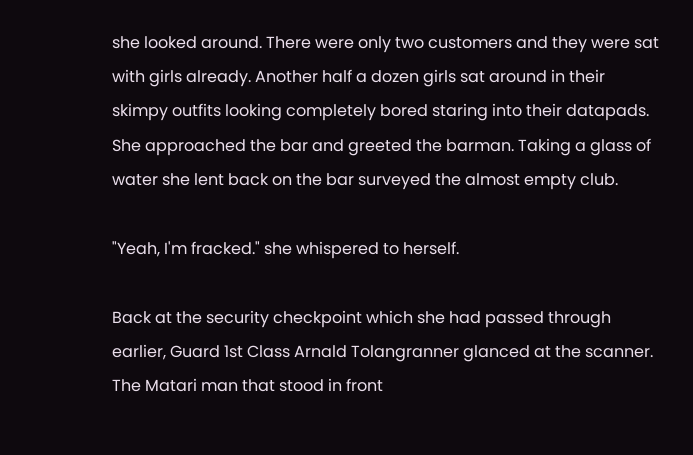she looked around. There were only two customers and they were sat with girls already. Another half a dozen girls sat around in their skimpy outfits looking completely bored staring into their datapads. She approached the bar and greeted the barman. Taking a glass of water she lent back on the bar surveyed the almost empty club.

"Yeah, I'm fracked." she whispered to herself.

Back at the security checkpoint which she had passed through earlier, Guard 1st Class Arnald Tolangranner glanced at the scanner. The Matari man that stood in front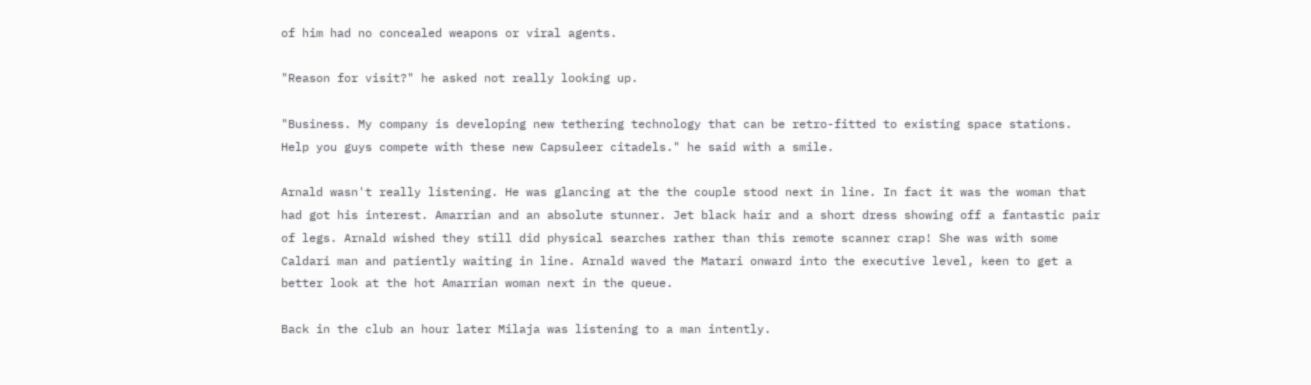of him had no concealed weapons or viral agents.

"Reason for visit?" he asked not really looking up.

"Business. My company is developing new tethering technology that can be retro-fitted to existing space stations. Help you guys compete with these new Capsuleer citadels." he said with a smile.

Arnald wasn't really listening. He was glancing at the the couple stood next in line. In fact it was the woman that had got his interest. Amarrian and an absolute stunner. Jet black hair and a short dress showing off a fantastic pair of legs. Arnald wished they still did physical searches rather than this remote scanner crap! She was with some Caldari man and patiently waiting in line. Arnald waved the Matari onward into the executive level, keen to get a better look at the hot Amarrian woman next in the queue.

Back in the club an hour later Milaja was listening to a man intently.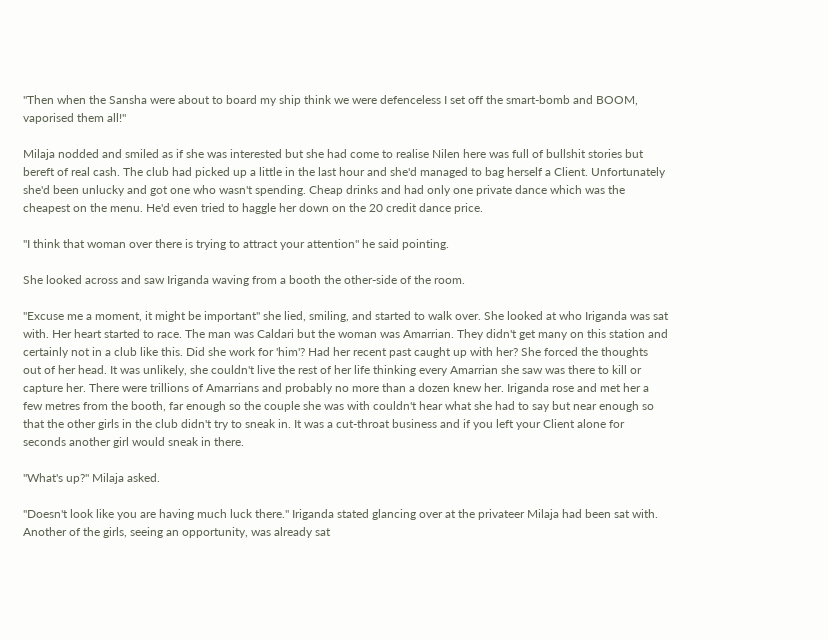"Then when the Sansha were about to board my ship think we were defenceless I set off the smart-bomb and BOOM, vaporised them all!"

Milaja nodded and smiled as if she was interested but she had come to realise Nilen here was full of bullshit stories but bereft of real cash. The club had picked up a little in the last hour and she'd managed to bag herself a Client. Unfortunately she'd been unlucky and got one who wasn't spending. Cheap drinks and had only one private dance which was the cheapest on the menu. He'd even tried to haggle her down on the 20 credit dance price.

"I think that woman over there is trying to attract your attention" he said pointing.

She looked across and saw Iriganda waving from a booth the other-side of the room.

"Excuse me a moment, it might be important" she lied, smiling, and started to walk over. She looked at who Iriganda was sat with. Her heart started to race. The man was Caldari but the woman was Amarrian. They didn't get many on this station and certainly not in a club like this. Did she work for 'him'? Had her recent past caught up with her? She forced the thoughts out of her head. It was unlikely, she couldn't live the rest of her life thinking every Amarrian she saw was there to kill or capture her. There were trillions of Amarrians and probably no more than a dozen knew her. Iriganda rose and met her a few metres from the booth, far enough so the couple she was with couldn't hear what she had to say but near enough so that the other girls in the club didn't try to sneak in. It was a cut-throat business and if you left your Client alone for seconds another girl would sneak in there.

"What's up?" Milaja asked.

"Doesn't look like you are having much luck there." Iriganda stated glancing over at the privateer Milaja had been sat with. Another of the girls, seeing an opportunity, was already sat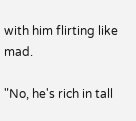with him flirting like mad.

"No, he's rich in tall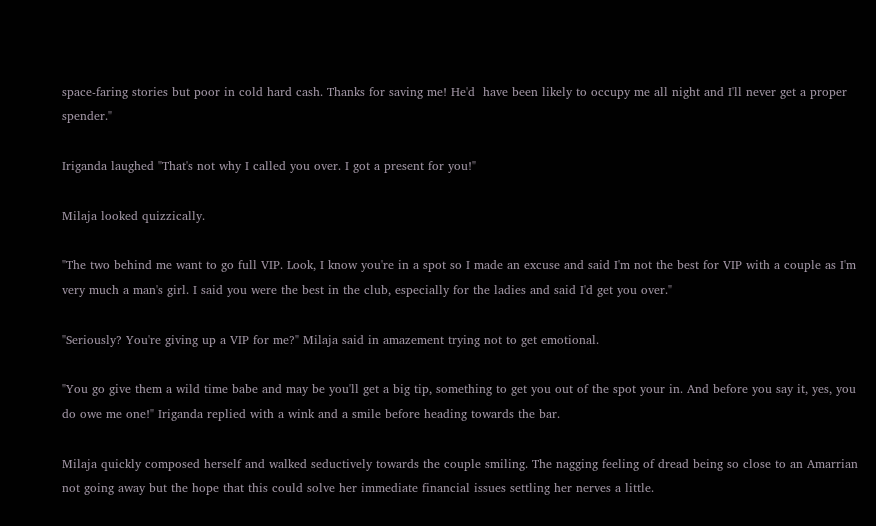space-faring stories but poor in cold hard cash. Thanks for saving me! He'd  have been likely to occupy me all night and I'll never get a proper spender."

Iriganda laughed "That's not why I called you over. I got a present for you!"

Milaja looked quizzically.

"The two behind me want to go full VIP. Look, I know you're in a spot so I made an excuse and said I'm not the best for VIP with a couple as I'm very much a man's girl. I said you were the best in the club, especially for the ladies and said I'd get you over."

"Seriously? You're giving up a VIP for me?" Milaja said in amazement trying not to get emotional.

"You go give them a wild time babe and may be you'll get a big tip, something to get you out of the spot your in. And before you say it, yes, you do owe me one!" Iriganda replied with a wink and a smile before heading towards the bar.

Milaja quickly composed herself and walked seductively towards the couple smiling. The nagging feeling of dread being so close to an Amarrian not going away but the hope that this could solve her immediate financial issues settling her nerves a little.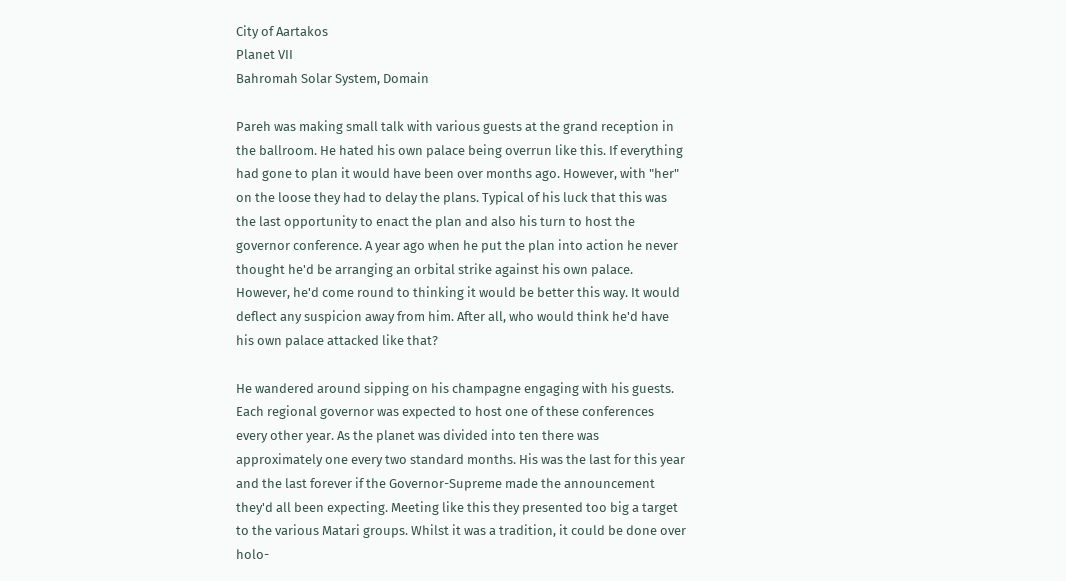City of Aartakos
Planet VII
Bahromah Solar System, Domain

Pareh was making small talk with various guests at the grand reception in the ballroom. He hated his own palace being overrun like this. If everything had gone to plan it would have been over months ago. However, with "her" on the loose they had to delay the plans. Typical of his luck that this was the last opportunity to enact the plan and also his turn to host the governor conference. A year ago when he put the plan into action he never thought he'd be arranging an orbital strike against his own palace. However, he'd come round to thinking it would be better this way. It would deflect any suspicion away from him. After all, who would think he'd have his own palace attacked like that?

He wandered around sipping on his champagne engaging with his guests. Each regional governor was expected to host one of these conferences every other year. As the planet was divided into ten there was approximately one every two standard months. His was the last for this year and the last forever if the Governor-Supreme made the announcement they'd all been expecting. Meeting like this they presented too big a target to the various Matari groups. Whilst it was a tradition, it could be done over holo-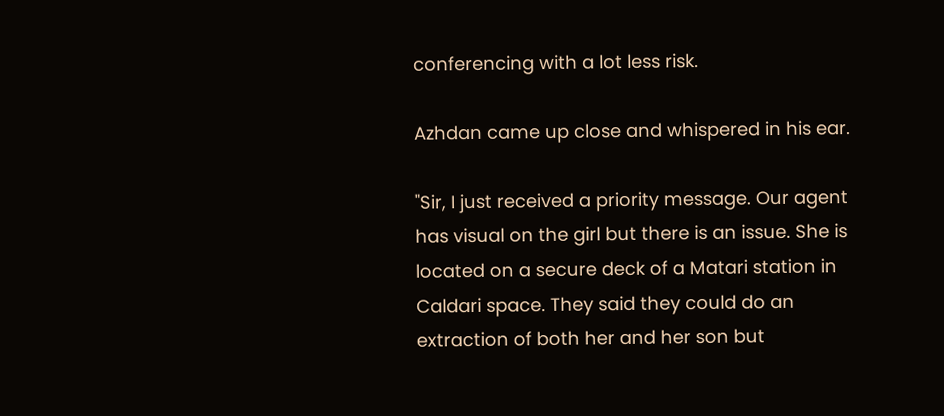conferencing with a lot less risk.

Azhdan came up close and whispered in his ear.

"Sir, I just received a priority message. Our agent has visual on the girl but there is an issue. She is located on a secure deck of a Matari station in Caldari space. They said they could do an extraction of both her and her son but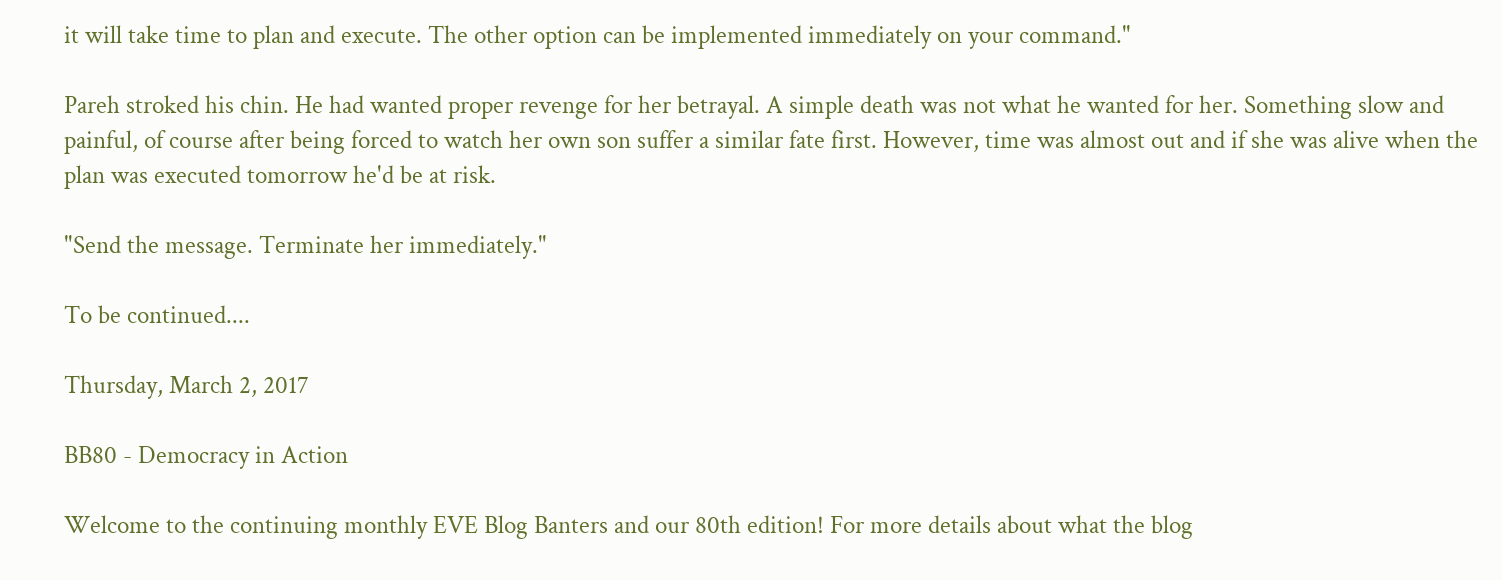it will take time to plan and execute. The other option can be implemented immediately on your command."

Pareh stroked his chin. He had wanted proper revenge for her betrayal. A simple death was not what he wanted for her. Something slow and painful, of course after being forced to watch her own son suffer a similar fate first. However, time was almost out and if she was alive when the plan was executed tomorrow he'd be at risk.

"Send the message. Terminate her immediately."

To be continued....

Thursday, March 2, 2017

BB80 - Democracy in Action

Welcome to the continuing monthly EVE Blog Banters and our 80th edition! For more details about what the blog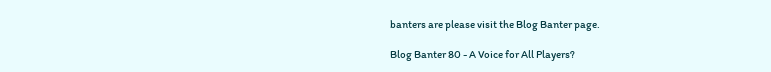banters are please visit the Blog Banter page.

Blog Banter 80 - A Voice for All Players?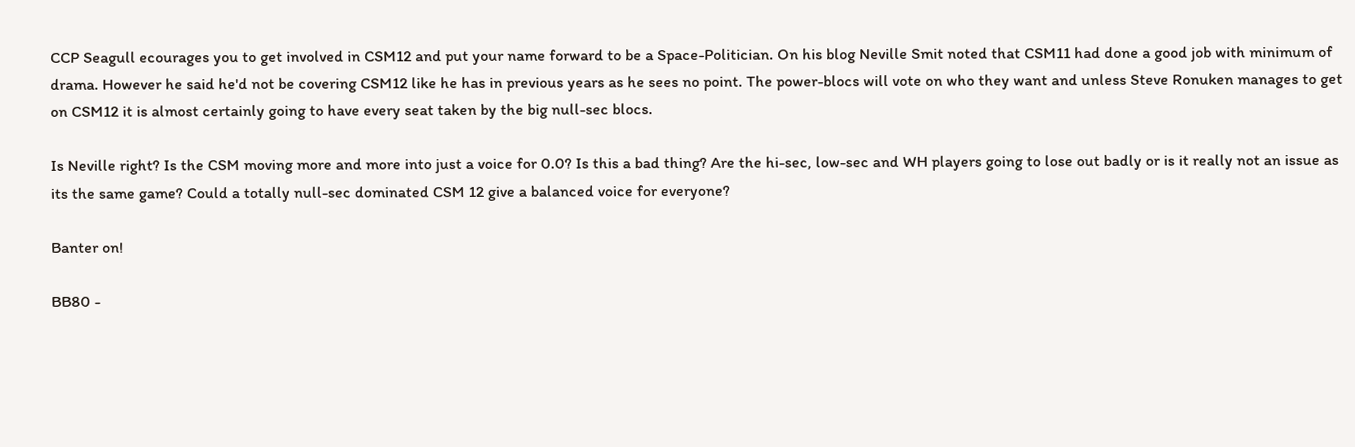CCP Seagull ecourages you to get involved in CSM12 and put your name forward to be a Space-Politician. On his blog Neville Smit noted that CSM11 had done a good job with minimum of drama. However he said he'd not be covering CSM12 like he has in previous years as he sees no point. The power-blocs will vote on who they want and unless Steve Ronuken manages to get on CSM12 it is almost certainly going to have every seat taken by the big null-sec blocs.

Is Neville right? Is the CSM moving more and more into just a voice for 0.0? Is this a bad thing? Are the hi-sec, low-sec and WH players going to lose out badly or is it really not an issue as its the same game? Could a totally null-sec dominated CSM 12 give a balanced voice for everyone?

Banter on!

BB80 -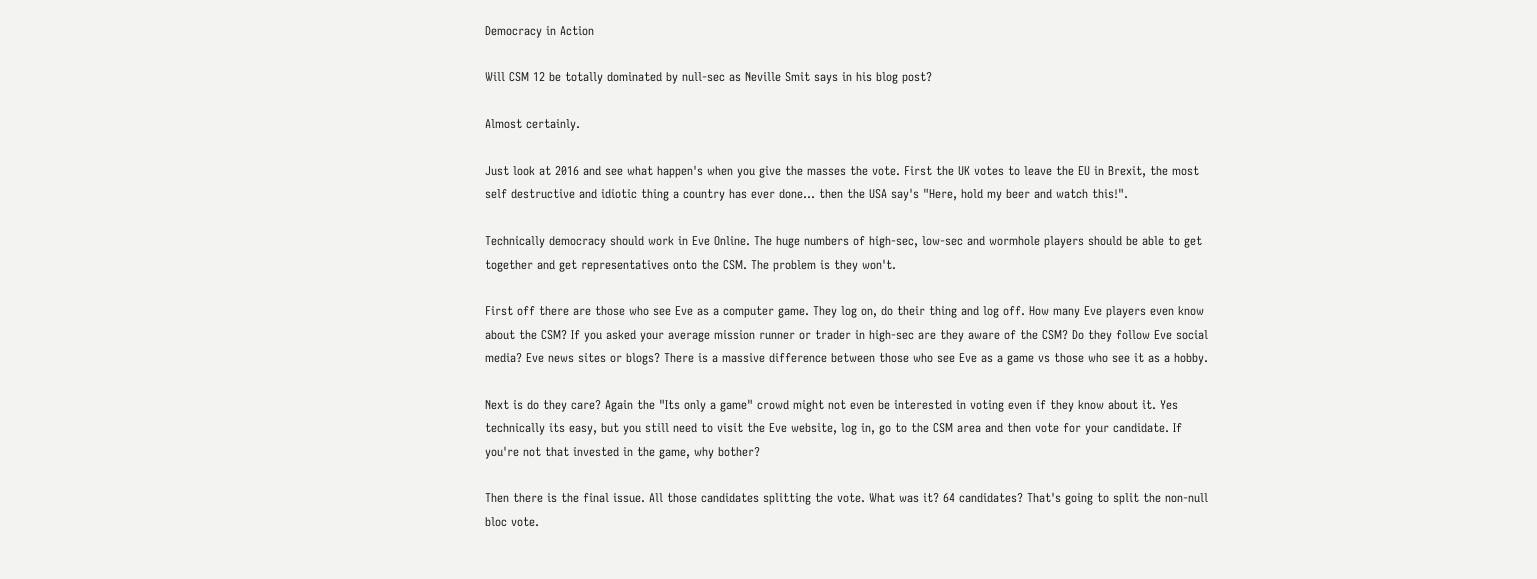Democracy in Action

Will CSM 12 be totally dominated by null-sec as Neville Smit says in his blog post?

Almost certainly.

Just look at 2016 and see what happen's when you give the masses the vote. First the UK votes to leave the EU in Brexit, the most self destructive and idiotic thing a country has ever done... then the USA say's "Here, hold my beer and watch this!".

Technically democracy should work in Eve Online. The huge numbers of high-sec, low-sec and wormhole players should be able to get together and get representatives onto the CSM. The problem is they won't.

First off there are those who see Eve as a computer game. They log on, do their thing and log off. How many Eve players even know about the CSM? If you asked your average mission runner or trader in high-sec are they aware of the CSM? Do they follow Eve social media? Eve news sites or blogs? There is a massive difference between those who see Eve as a game vs those who see it as a hobby.

Next is do they care? Again the "Its only a game" crowd might not even be interested in voting even if they know about it. Yes technically its easy, but you still need to visit the Eve website, log in, go to the CSM area and then vote for your candidate. If you're not that invested in the game, why bother?

Then there is the final issue. All those candidates splitting the vote. What was it? 64 candidates? That's going to split the non-null bloc vote.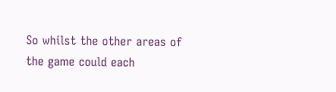So whilst the other areas of the game could each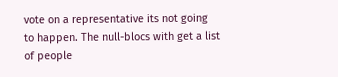vote on a representative its not going to happen. The null-blocs with get a list of people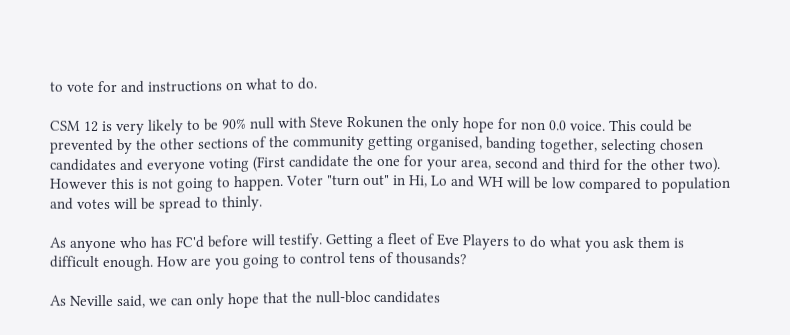to vote for and instructions on what to do.

CSM 12 is very likely to be 90% null with Steve Rokunen the only hope for non 0.0 voice. This could be prevented by the other sections of the community getting organised, banding together, selecting chosen candidates and everyone voting (First candidate the one for your area, second and third for the other two). However this is not going to happen. Voter "turn out" in Hi, Lo and WH will be low compared to population and votes will be spread to thinly.

As anyone who has FC'd before will testify. Getting a fleet of Eve Players to do what you ask them is difficult enough. How are you going to control tens of thousands?

As Neville said, we can only hope that the null-bloc candidates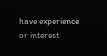have experience or interest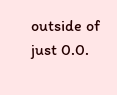outside of just 0.0.